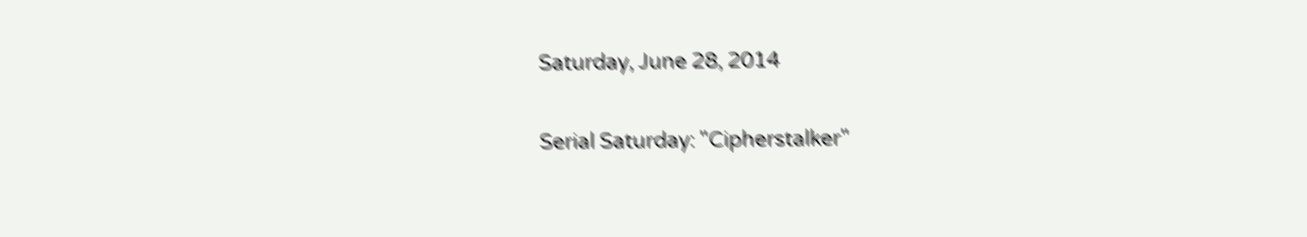Saturday, June 28, 2014

Serial Saturday: "Cipherstalker"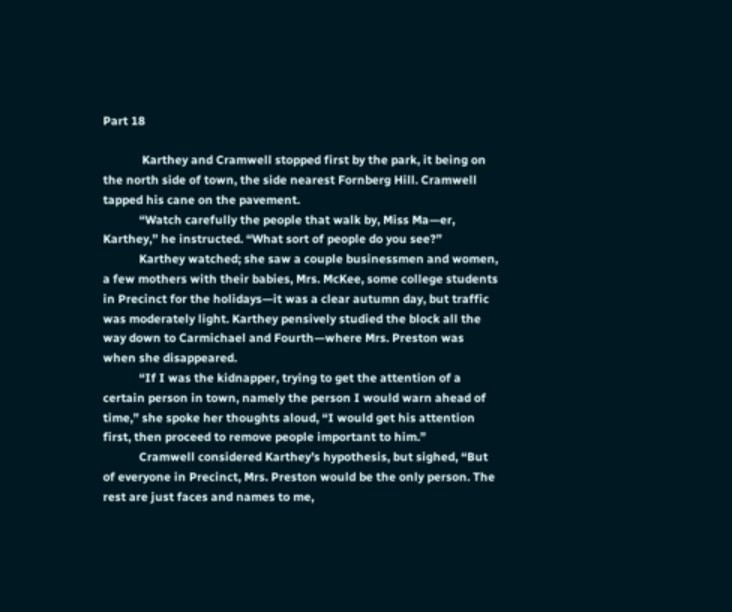Part 18

             Karthey and Cramwell stopped first by the park, it being on the north side of town, the side nearest Fornberg Hill. Cramwell tapped his cane on the pavement.
            “Watch carefully the people that walk by, Miss Ma—er, Karthey,” he instructed. “What sort of people do you see?”
            Karthey watched; she saw a couple businessmen and women, a few mothers with their babies, Mrs. McKee, some college students in Precinct for the holidays—it was a clear autumn day, but traffic was moderately light. Karthey pensively studied the block all the way down to Carmichael and Fourth—where Mrs. Preston was when she disappeared.
            “If I was the kidnapper, trying to get the attention of a certain person in town, namely the person I would warn ahead of time,” she spoke her thoughts aloud, “I would get his attention first, then proceed to remove people important to him.”
            Cramwell considered Karthey’s hypothesis, but sighed, “But of everyone in Precinct, Mrs. Preston would be the only person. The rest are just faces and names to me,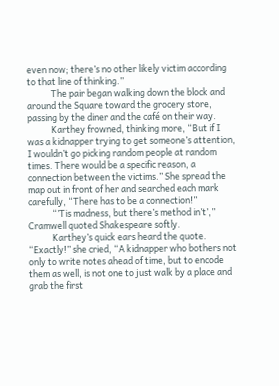even now; there’s no other likely victim according to that line of thinking.”
            The pair began walking down the block and around the Square toward the grocery store, passing by the diner and the café on their way.
            Karthey frowned, thinking more, “But if I was a kidnapper trying to get someone’s attention, I wouldn’t go picking random people at random times. There would be a specific reason, a connection between the victims.” She spread the map out in front of her and searched each mark carefully, “There has to be a connection!”
            “’Tis madness, but there’s method in’t’,” Cramwell quoted Shakespeare softly.
            Karthey’s quick ears heard the quote. “Exactly!” she cried, “A kidnapper who bothers not only to write notes ahead of time, but to encode them as well, is not one to just walk by a place and grab the first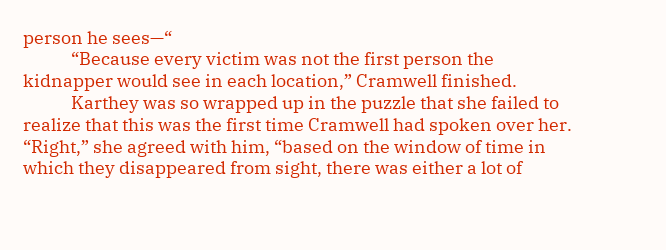person he sees—“
            “Because every victim was not the first person the kidnapper would see in each location,” Cramwell finished.
            Karthey was so wrapped up in the puzzle that she failed to realize that this was the first time Cramwell had spoken over her. “Right,” she agreed with him, “based on the window of time in which they disappeared from sight, there was either a lot of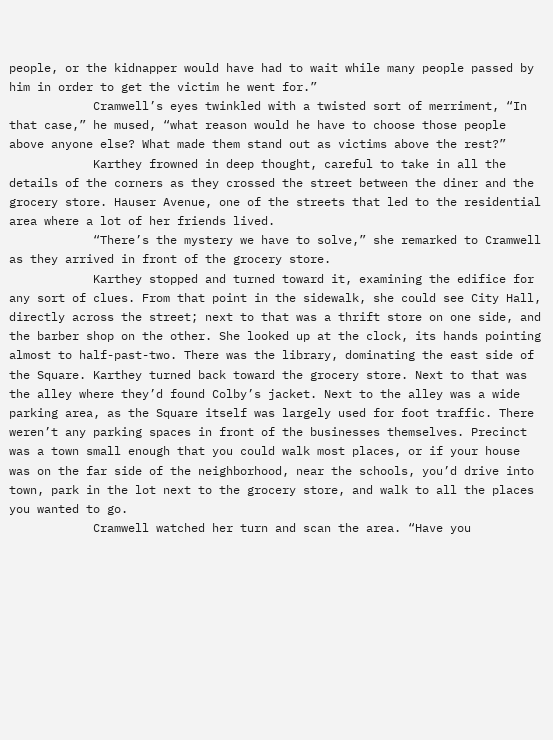people, or the kidnapper would have had to wait while many people passed by him in order to get the victim he went for.”
            Cramwell’s eyes twinkled with a twisted sort of merriment, “In that case,” he mused, “what reason would he have to choose those people above anyone else? What made them stand out as victims above the rest?”
            Karthey frowned in deep thought, careful to take in all the details of the corners as they crossed the street between the diner and the grocery store. Hauser Avenue, one of the streets that led to the residential area where a lot of her friends lived.
            “There’s the mystery we have to solve,” she remarked to Cramwell as they arrived in front of the grocery store.
            Karthey stopped and turned toward it, examining the edifice for any sort of clues. From that point in the sidewalk, she could see City Hall, directly across the street; next to that was a thrift store on one side, and the barber shop on the other. She looked up at the clock, its hands pointing almost to half-past-two. There was the library, dominating the east side of the Square. Karthey turned back toward the grocery store. Next to that was the alley where they’d found Colby’s jacket. Next to the alley was a wide parking area, as the Square itself was largely used for foot traffic. There weren’t any parking spaces in front of the businesses themselves. Precinct was a town small enough that you could walk most places, or if your house was on the far side of the neighborhood, near the schools, you’d drive into town, park in the lot next to the grocery store, and walk to all the places you wanted to go.
            Cramwell watched her turn and scan the area. “Have you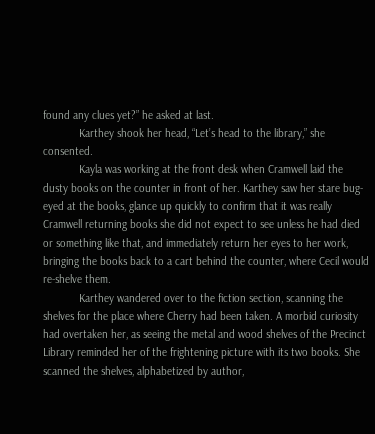found any clues yet?” he asked at last.
            Karthey shook her head, “Let’s head to the library,” she consented.
            Kayla was working at the front desk when Cramwell laid the dusty books on the counter in front of her. Karthey saw her stare bug-eyed at the books, glance up quickly to confirm that it was really Cramwell returning books she did not expect to see unless he had died or something like that, and immediately return her eyes to her work, bringing the books back to a cart behind the counter, where Cecil would re-shelve them.
            Karthey wandered over to the fiction section, scanning the shelves for the place where Cherry had been taken. A morbid curiosity had overtaken her, as seeing the metal and wood shelves of the Precinct Library reminded her of the frightening picture with its two books. She scanned the shelves, alphabetized by author,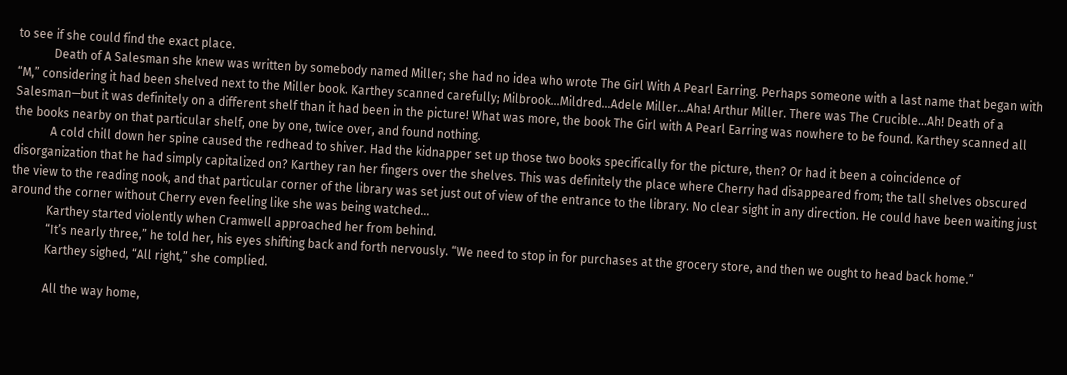to see if she could find the exact place.
            Death of A Salesman she knew was written by somebody named Miller; she had no idea who wrote The Girl With A Pearl Earring. Perhaps someone with a last name that began with “M,” considering it had been shelved next to the Miller book. Karthey scanned carefully; Milbrook…Mildred…Adele Miller…Aha! Arthur Miller. There was The Crucible...Ah! Death of a Salesman—but it was definitely on a different shelf than it had been in the picture! What was more, the book The Girl with A Pearl Earring was nowhere to be found. Karthey scanned all the books nearby on that particular shelf, one by one, twice over, and found nothing.
            A cold chill down her spine caused the redhead to shiver. Had the kidnapper set up those two books specifically for the picture, then? Or had it been a coincidence of disorganization that he had simply capitalized on? Karthey ran her fingers over the shelves. This was definitely the place where Cherry had disappeared from; the tall shelves obscured the view to the reading nook, and that particular corner of the library was set just out of view of the entrance to the library. No clear sight in any direction. He could have been waiting just around the corner without Cherry even feeling like she was being watched…
            Karthey started violently when Cramwell approached her from behind.
            “It’s nearly three,” he told her, his eyes shifting back and forth nervously. “We need to stop in for purchases at the grocery store, and then we ought to head back home.”
            Karthey sighed, “All right,” she complied.

            All the way home,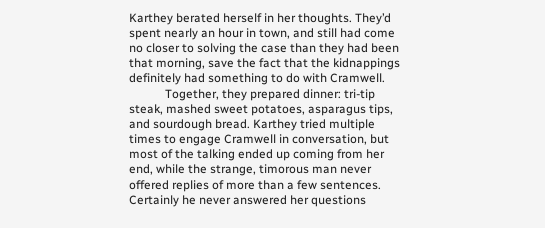Karthey berated herself in her thoughts. They’d spent nearly an hour in town, and still had come no closer to solving the case than they had been that morning, save the fact that the kidnappings definitely had something to do with Cramwell.
            Together, they prepared dinner: tri-tip steak, mashed sweet potatoes, asparagus tips, and sourdough bread. Karthey tried multiple times to engage Cramwell in conversation, but most of the talking ended up coming from her end, while the strange, timorous man never offered replies of more than a few sentences. Certainly he never answered her questions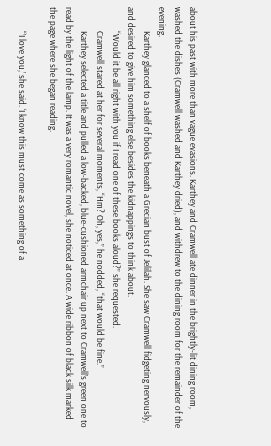about his past with more than vague evasions. Karthey and Cramwell ate dinner in the brightly-lit dining room, washed the dishes (Cramwell washed and Karthey dried), and withdrew to the dining room for the remainder of the evening.
            Karthey glanced to a shelf of books beneath a Grecian bust of Jelilah. She saw Cramwell fidgeting nervously, and desired to give him something else besides the kidnappings to think about.
            “Would it be all right with you if I read one of these books aloud?” she requested.
            Cramwell stared at her for several moments, “Hm? Oh, yes,” he nodded, “that would be fine.”
            Karthey selected a title and pulled a low-backed, blue-cushioned armchair up next to Cramwell’s green one to read by the light of the lamp. It was a very romantic novel, she noticed at once. A wide ribbon of black silk marked the page where she began reading.

            “’I love you,’ she said. ‘I know this must come as something of a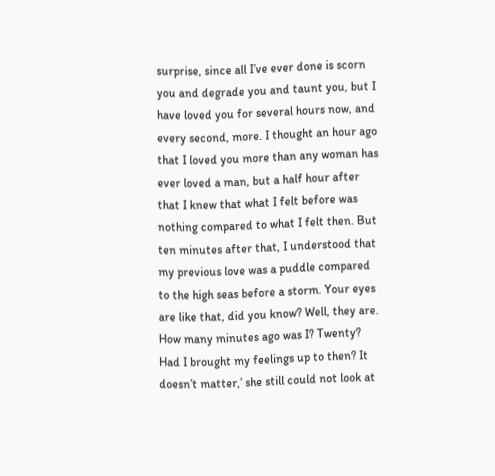surprise, since all I’ve ever done is scorn you and degrade you and taunt you, but I have loved you for several hours now, and every second, more. I thought an hour ago that I loved you more than any woman has ever loved a man, but a half hour after that I knew that what I felt before was nothing compared to what I felt then. But ten minutes after that, I understood that my previous love was a puddle compared to the high seas before a storm. Your eyes are like that, did you know? Well, they are. How many minutes ago was I? Twenty? Had I brought my feelings up to then? It doesn’t matter,’ she still could not look at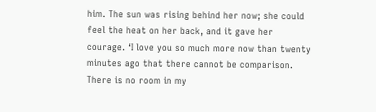him. The sun was rising behind her now; she could feel the heat on her back, and it gave her courage. ‘I love you so much more now than twenty minutes ago that there cannot be comparison. There is no room in my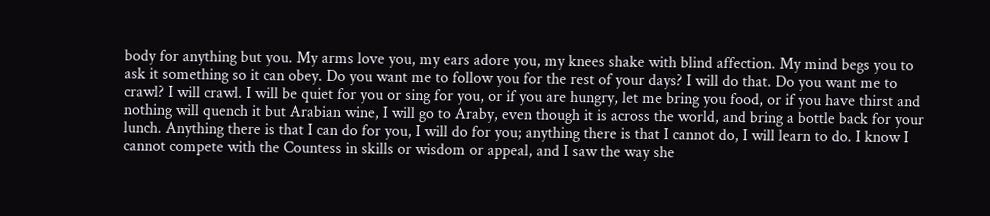body for anything but you. My arms love you, my ears adore you, my knees shake with blind affection. My mind begs you to ask it something so it can obey. Do you want me to follow you for the rest of your days? I will do that. Do you want me to crawl? I will crawl. I will be quiet for you or sing for you, or if you are hungry, let me bring you food, or if you have thirst and nothing will quench it but Arabian wine, I will go to Araby, even though it is across the world, and bring a bottle back for your lunch. Anything there is that I can do for you, I will do for you; anything there is that I cannot do, I will learn to do. I know I cannot compete with the Countess in skills or wisdom or appeal, and I saw the way she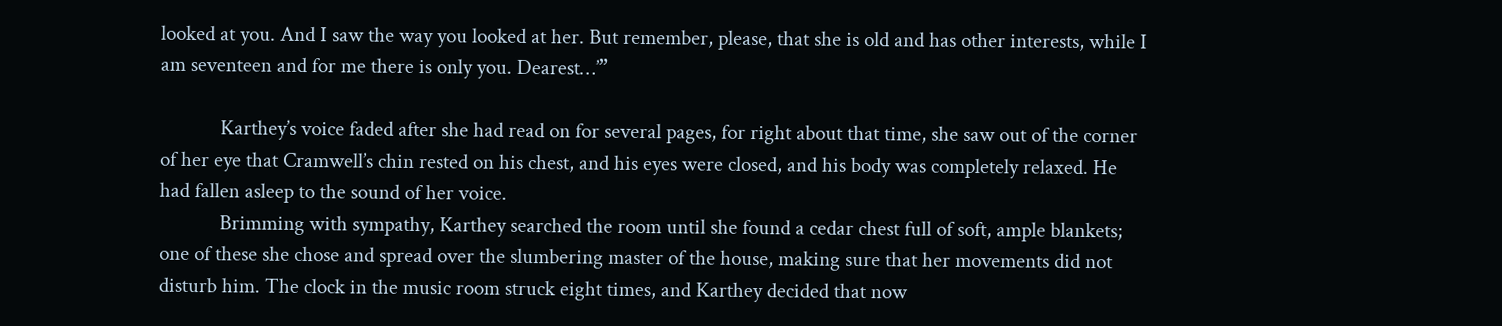looked at you. And I saw the way you looked at her. But remember, please, that she is old and has other interests, while I am seventeen and for me there is only you. Dearest…’”

            Karthey’s voice faded after she had read on for several pages, for right about that time, she saw out of the corner of her eye that Cramwell’s chin rested on his chest, and his eyes were closed, and his body was completely relaxed. He had fallen asleep to the sound of her voice.
            Brimming with sympathy, Karthey searched the room until she found a cedar chest full of soft, ample blankets; one of these she chose and spread over the slumbering master of the house, making sure that her movements did not disturb him. The clock in the music room struck eight times, and Karthey decided that now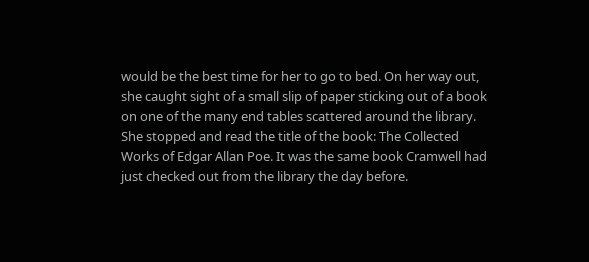would be the best time for her to go to bed. On her way out, she caught sight of a small slip of paper sticking out of a book on one of the many end tables scattered around the library. She stopped and read the title of the book: The Collected Works of Edgar Allan Poe. It was the same book Cramwell had just checked out from the library the day before.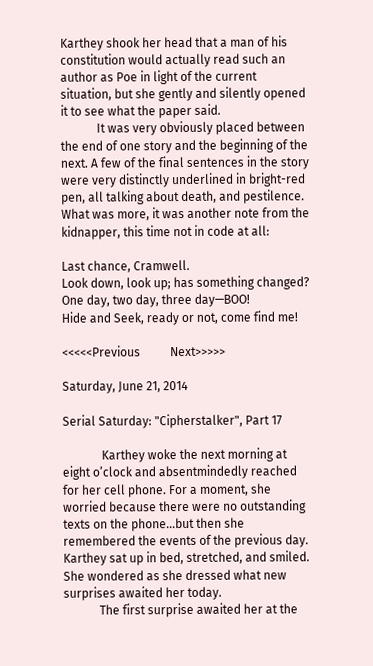Karthey shook her head that a man of his constitution would actually read such an author as Poe in light of the current situation, but she gently and silently opened it to see what the paper said.
            It was very obviously placed between the end of one story and the beginning of the next. A few of the final sentences in the story were very distinctly underlined in bright-red pen, all talking about death, and pestilence. What was more, it was another note from the kidnapper, this time not in code at all:

Last chance, Cramwell.
Look down, look up; has something changed?
One day, two day, three day—BOO!
Hide and Seek, ready or not, come find me!

<<<<<Previous          Next>>>>>

Saturday, June 21, 2014

Serial Saturday: "Cipherstalker", Part 17

             Karthey woke the next morning at eight o’clock and absentmindedly reached for her cell phone. For a moment, she worried because there were no outstanding texts on the phone…but then she remembered the events of the previous day. Karthey sat up in bed, stretched, and smiled. She wondered as she dressed what new surprises awaited her today.
            The first surprise awaited her at the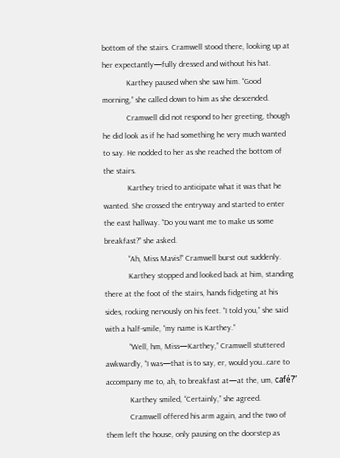bottom of the stairs. Cramwell stood there, looking up at her expectantly—fully dressed and without his hat.
            Karthey paused when she saw him. “Good morning,” she called down to him as she descended.
            Cramwell did not respond to her greeting, though he did look as if he had something he very much wanted to say. He nodded to her as she reached the bottom of the stairs.
            Karthey tried to anticipate what it was that he wanted. She crossed the entryway and started to enter the east hallway. “Do you want me to make us some breakfast?” she asked.
            “Ah, Miss Mavis!” Cramwell burst out suddenly.
            Karthey stopped and looked back at him, standing there at the foot of the stairs, hands fidgeting at his sides, rocking nervously on his feet. “I told you,” she said with a half-smile, “my name is Karthey.”
            “Well, hm, Miss—Karthey,” Cramwell stuttered awkwardly, “I was—that is to say, er, would you…care to accompany me to, ah, to breakfast at—at the, um, café?”
            Karthey smiled, “Certainly,” she agreed.
            Cramwell offered his arm again, and the two of them left the house, only pausing on the doorstep as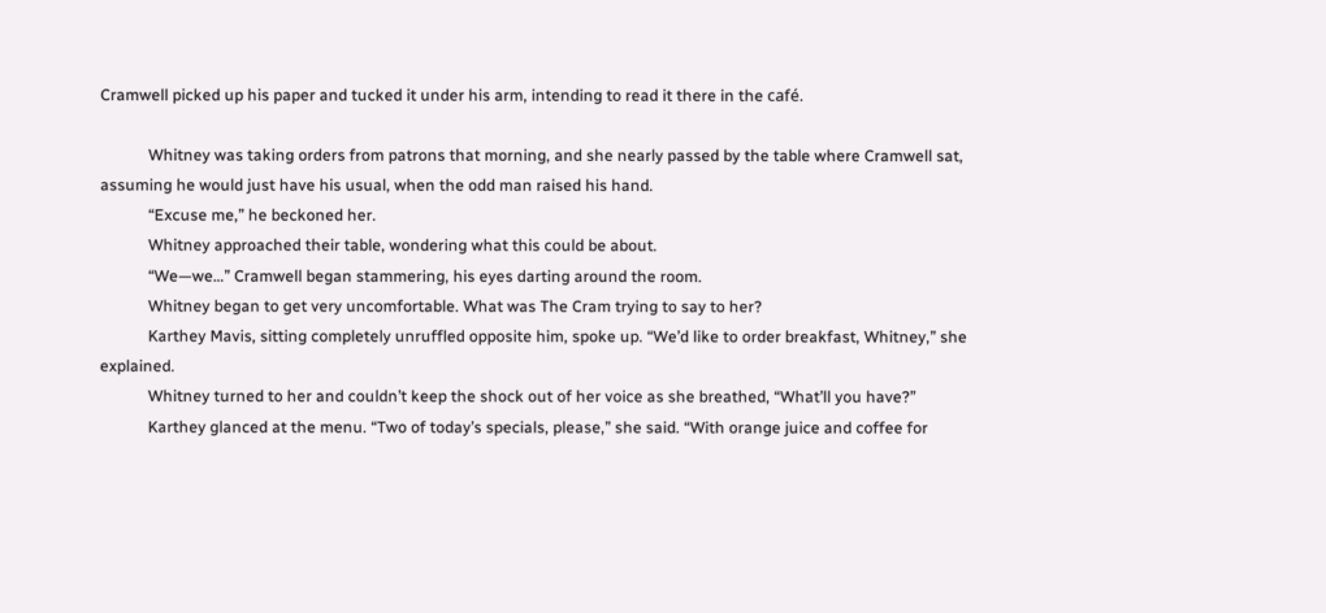Cramwell picked up his paper and tucked it under his arm, intending to read it there in the café.

            Whitney was taking orders from patrons that morning, and she nearly passed by the table where Cramwell sat, assuming he would just have his usual, when the odd man raised his hand.
            “Excuse me,” he beckoned her.
            Whitney approached their table, wondering what this could be about.
            “We—we…” Cramwell began stammering, his eyes darting around the room.
            Whitney began to get very uncomfortable. What was The Cram trying to say to her?
            Karthey Mavis, sitting completely unruffled opposite him, spoke up. “We’d like to order breakfast, Whitney,” she explained.
            Whitney turned to her and couldn’t keep the shock out of her voice as she breathed, “What’ll you have?”
            Karthey glanced at the menu. “Two of today’s specials, please,” she said. “With orange juice and coffee for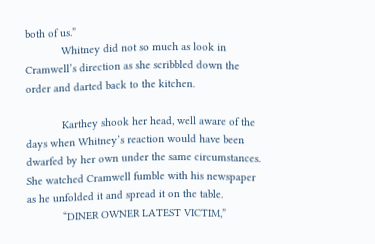both of us.”
            Whitney did not so much as look in Cramwell’s direction as she scribbled down the order and darted back to the kitchen.

            Karthey shook her head, well aware of the days when Whitney’s reaction would have been dwarfed by her own under the same circumstances. She watched Cramwell fumble with his newspaper as he unfolded it and spread it on the table.
            “DINER OWNER LATEST VICTIM,”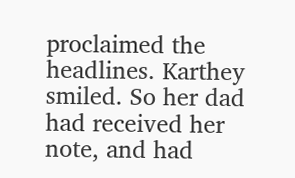proclaimed the headlines. Karthey smiled. So her dad had received her note, and had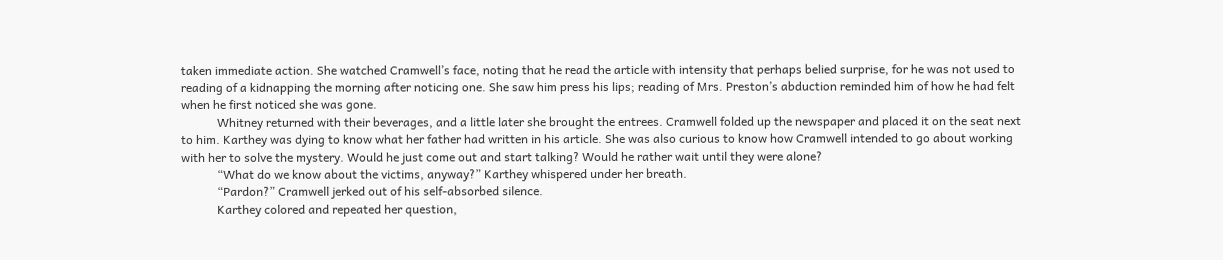taken immediate action. She watched Cramwell’s face, noting that he read the article with intensity that perhaps belied surprise, for he was not used to reading of a kidnapping the morning after noticing one. She saw him press his lips; reading of Mrs. Preston’s abduction reminded him of how he had felt when he first noticed she was gone.
            Whitney returned with their beverages, and a little later she brought the entrees. Cramwell folded up the newspaper and placed it on the seat next to him. Karthey was dying to know what her father had written in his article. She was also curious to know how Cramwell intended to go about working with her to solve the mystery. Would he just come out and start talking? Would he rather wait until they were alone?
            “What do we know about the victims, anyway?” Karthey whispered under her breath.
            “Pardon?” Cramwell jerked out of his self-absorbed silence.
            Karthey colored and repeated her question,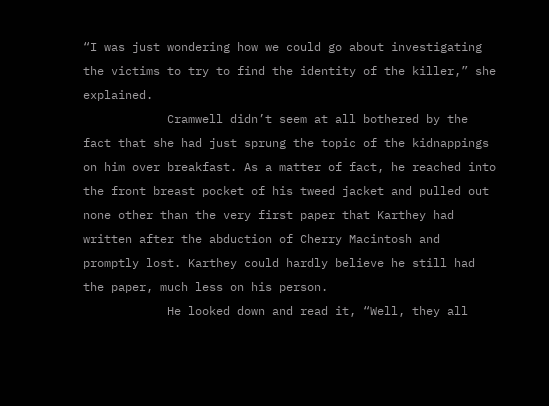“I was just wondering how we could go about investigating the victims to try to find the identity of the killer,” she explained.
            Cramwell didn’t seem at all bothered by the fact that she had just sprung the topic of the kidnappings on him over breakfast. As a matter of fact, he reached into the front breast pocket of his tweed jacket and pulled out none other than the very first paper that Karthey had written after the abduction of Cherry Macintosh and promptly lost. Karthey could hardly believe he still had the paper, much less on his person.
            He looked down and read it, “Well, they all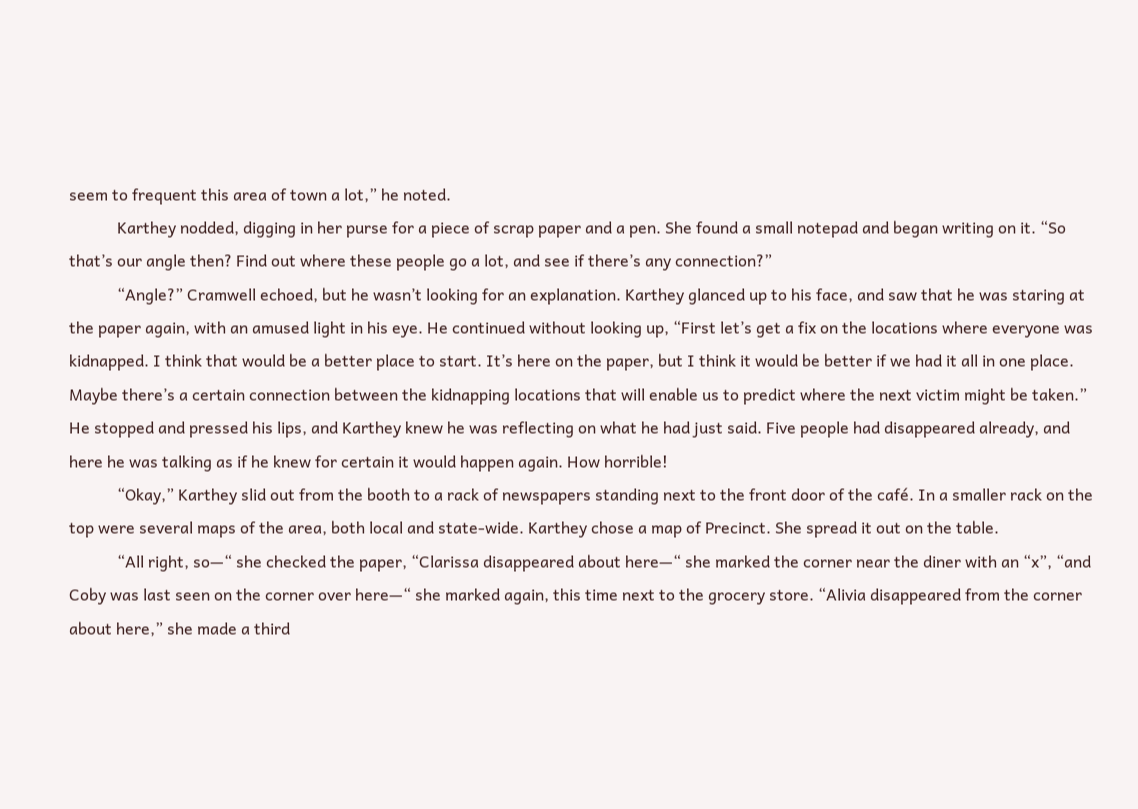seem to frequent this area of town a lot,” he noted.
            Karthey nodded, digging in her purse for a piece of scrap paper and a pen. She found a small notepad and began writing on it. “So that’s our angle then? Find out where these people go a lot, and see if there’s any connection?”
            “Angle?” Cramwell echoed, but he wasn’t looking for an explanation. Karthey glanced up to his face, and saw that he was staring at the paper again, with an amused light in his eye. He continued without looking up, “First let’s get a fix on the locations where everyone was kidnapped. I think that would be a better place to start. It’s here on the paper, but I think it would be better if we had it all in one place. Maybe there’s a certain connection between the kidnapping locations that will enable us to predict where the next victim might be taken.” He stopped and pressed his lips, and Karthey knew he was reflecting on what he had just said. Five people had disappeared already, and here he was talking as if he knew for certain it would happen again. How horrible!
            “Okay,” Karthey slid out from the booth to a rack of newspapers standing next to the front door of the café. In a smaller rack on the top were several maps of the area, both local and state-wide. Karthey chose a map of Precinct. She spread it out on the table.
            “All right, so—“ she checked the paper, “Clarissa disappeared about here—“ she marked the corner near the diner with an “x”, “and Coby was last seen on the corner over here—“ she marked again, this time next to the grocery store. “Alivia disappeared from the corner about here,” she made a third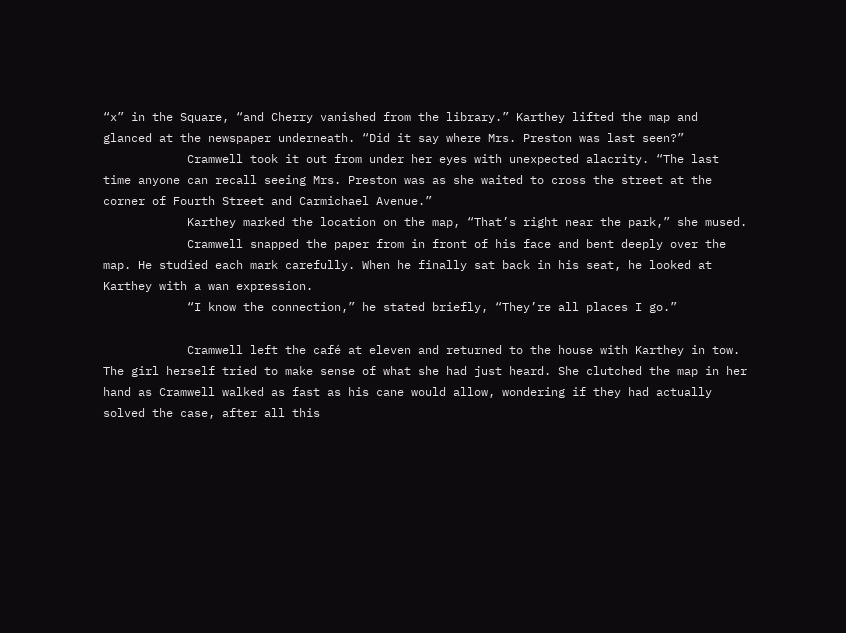“x” in the Square, “and Cherry vanished from the library.” Karthey lifted the map and glanced at the newspaper underneath. “Did it say where Mrs. Preston was last seen?”
            Cramwell took it out from under her eyes with unexpected alacrity. “The last time anyone can recall seeing Mrs. Preston was as she waited to cross the street at the corner of Fourth Street and Carmichael Avenue.”
            Karthey marked the location on the map, “That’s right near the park,” she mused.
            Cramwell snapped the paper from in front of his face and bent deeply over the map. He studied each mark carefully. When he finally sat back in his seat, he looked at Karthey with a wan expression.
            “I know the connection,” he stated briefly, “They’re all places I go.”

            Cramwell left the café at eleven and returned to the house with Karthey in tow. The girl herself tried to make sense of what she had just heard. She clutched the map in her hand as Cramwell walked as fast as his cane would allow, wondering if they had actually solved the case, after all this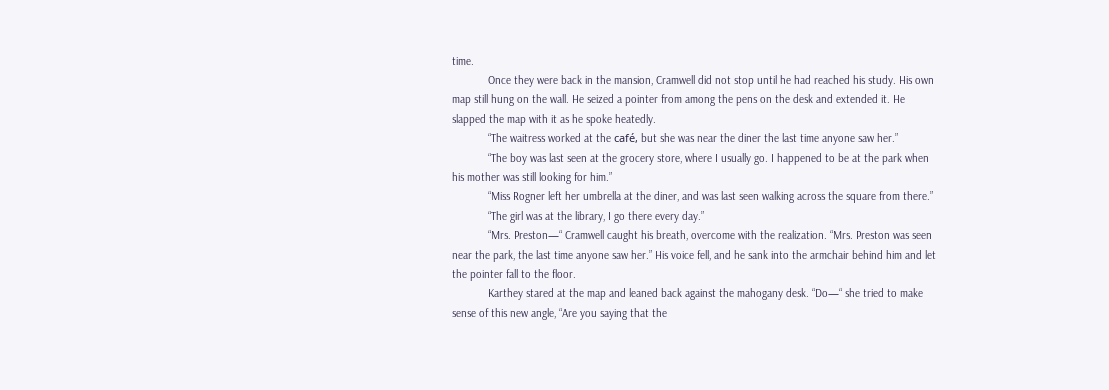time.
            Once they were back in the mansion, Cramwell did not stop until he had reached his study. His own map still hung on the wall. He seized a pointer from among the pens on the desk and extended it. He slapped the map with it as he spoke heatedly.
            “The waitress worked at the café, but she was near the diner the last time anyone saw her.”
            “The boy was last seen at the grocery store, where I usually go. I happened to be at the park when his mother was still looking for him.”
            “Miss Rogner left her umbrella at the diner, and was last seen walking across the square from there.”
            “The girl was at the library, I go there every day.”
            “Mrs. Preston—“ Cramwell caught his breath, overcome with the realization. “Mrs. Preston was seen near the park, the last time anyone saw her.” His voice fell, and he sank into the armchair behind him and let the pointer fall to the floor.
            Karthey stared at the map and leaned back against the mahogany desk. “Do—“ she tried to make sense of this new angle, “Are you saying that the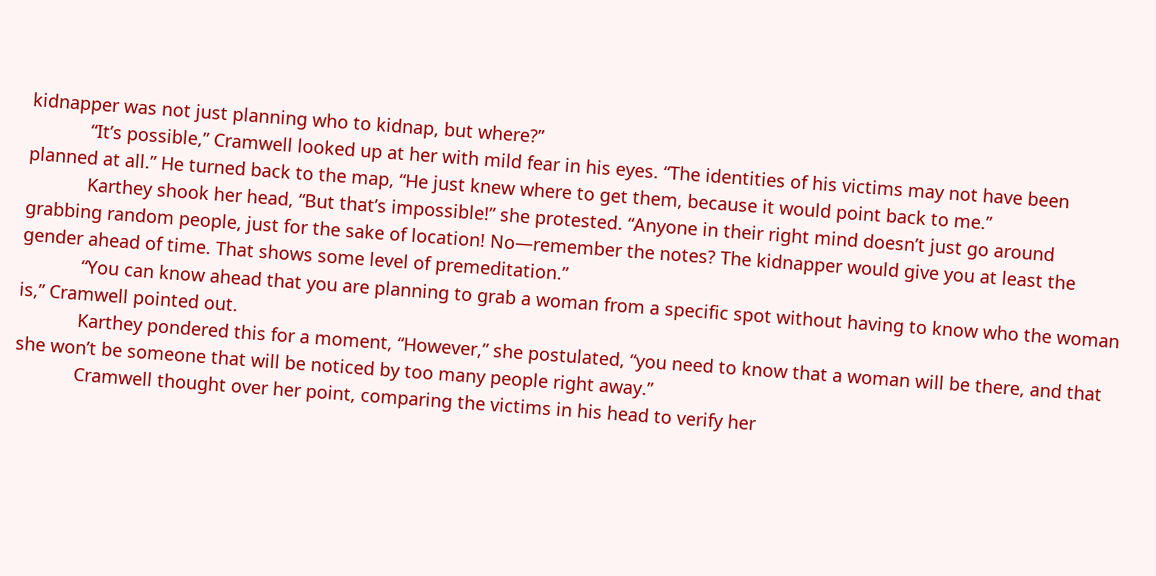kidnapper was not just planning who to kidnap, but where?”
            “It’s possible,” Cramwell looked up at her with mild fear in his eyes. “The identities of his victims may not have been planned at all.” He turned back to the map, “He just knew where to get them, because it would point back to me.”
            Karthey shook her head, “But that’s impossible!” she protested. “Anyone in their right mind doesn’t just go around grabbing random people, just for the sake of location! No—remember the notes? The kidnapper would give you at least the gender ahead of time. That shows some level of premeditation.”
            “You can know ahead that you are planning to grab a woman from a specific spot without having to know who the woman is,” Cramwell pointed out.
            Karthey pondered this for a moment, “However,” she postulated, “you need to know that a woman will be there, and that she won’t be someone that will be noticed by too many people right away.”
            Cramwell thought over her point, comparing the victims in his head to verify her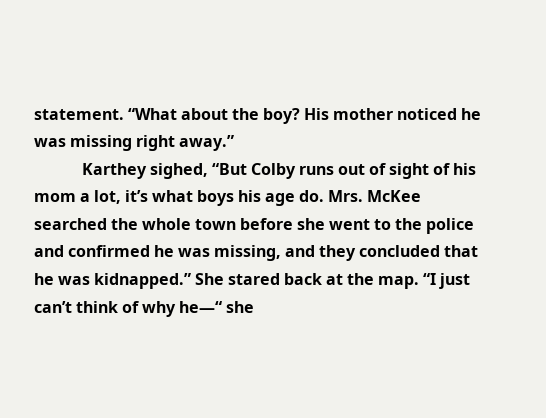statement. “What about the boy? His mother noticed he was missing right away.”
            Karthey sighed, “But Colby runs out of sight of his mom a lot, it’s what boys his age do. Mrs. McKee searched the whole town before she went to the police and confirmed he was missing, and they concluded that he was kidnapped.” She stared back at the map. “I just can’t think of why he—“ she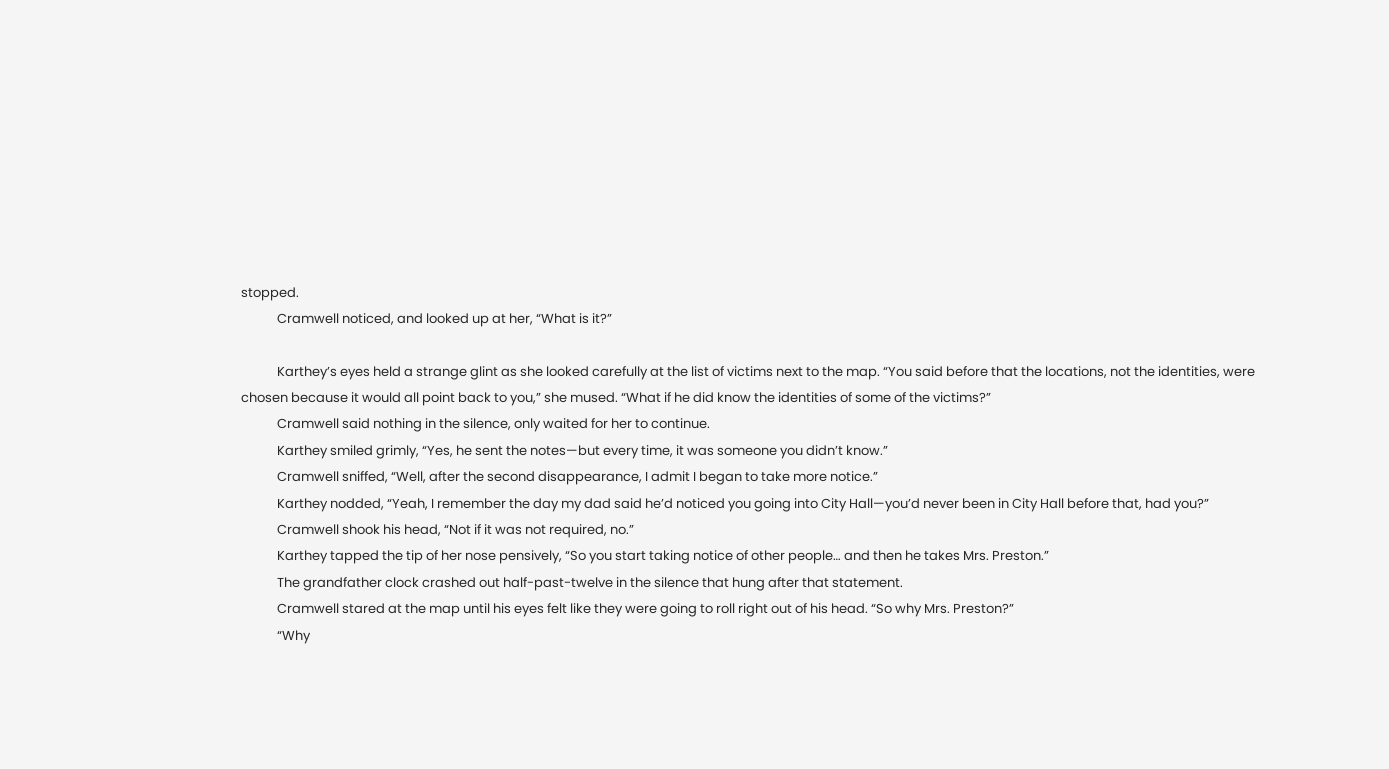stopped.
            Cramwell noticed, and looked up at her, “What is it?”

            Karthey’s eyes held a strange glint as she looked carefully at the list of victims next to the map. “You said before that the locations, not the identities, were chosen because it would all point back to you,” she mused. “What if he did know the identities of some of the victims?”
            Cramwell said nothing in the silence, only waited for her to continue.
            Karthey smiled grimly, “Yes, he sent the notes—but every time, it was someone you didn’t know.”
            Cramwell sniffed, “Well, after the second disappearance, I admit I began to take more notice.”
            Karthey nodded, “Yeah, I remember the day my dad said he’d noticed you going into City Hall—you’d never been in City Hall before that, had you?”
            Cramwell shook his head, “Not if it was not required, no.”
            Karthey tapped the tip of her nose pensively, “So you start taking notice of other people… and then he takes Mrs. Preston.”
            The grandfather clock crashed out half-past-twelve in the silence that hung after that statement.
            Cramwell stared at the map until his eyes felt like they were going to roll right out of his head. “So why Mrs. Preston?”
            “Why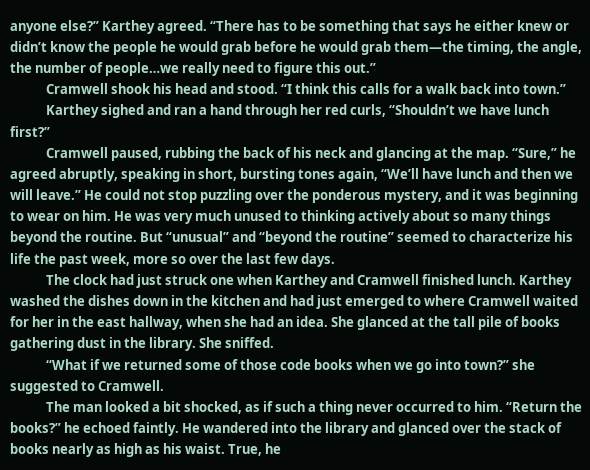anyone else?” Karthey agreed. “There has to be something that says he either knew or didn’t know the people he would grab before he would grab them—the timing, the angle, the number of people…we really need to figure this out.”
            Cramwell shook his head and stood. “I think this calls for a walk back into town.”
            Karthey sighed and ran a hand through her red curls, “Shouldn’t we have lunch first?”
            Cramwell paused, rubbing the back of his neck and glancing at the map. “Sure,” he agreed abruptly, speaking in short, bursting tones again, “We’ll have lunch and then we will leave.” He could not stop puzzling over the ponderous mystery, and it was beginning to wear on him. He was very much unused to thinking actively about so many things beyond the routine. But “unusual” and “beyond the routine” seemed to characterize his life the past week, more so over the last few days.
            The clock had just struck one when Karthey and Cramwell finished lunch. Karthey washed the dishes down in the kitchen and had just emerged to where Cramwell waited for her in the east hallway, when she had an idea. She glanced at the tall pile of books gathering dust in the library. She sniffed.
            “What if we returned some of those code books when we go into town?” she suggested to Cramwell.
            The man looked a bit shocked, as if such a thing never occurred to him. “Return the books?” he echoed faintly. He wandered into the library and glanced over the stack of books nearly as high as his waist. True, he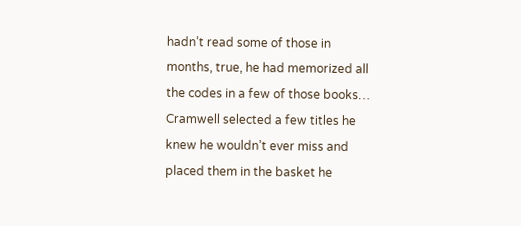hadn’t read some of those in months, true, he had memorized all the codes in a few of those books… Cramwell selected a few titles he knew he wouldn’t ever miss and placed them in the basket he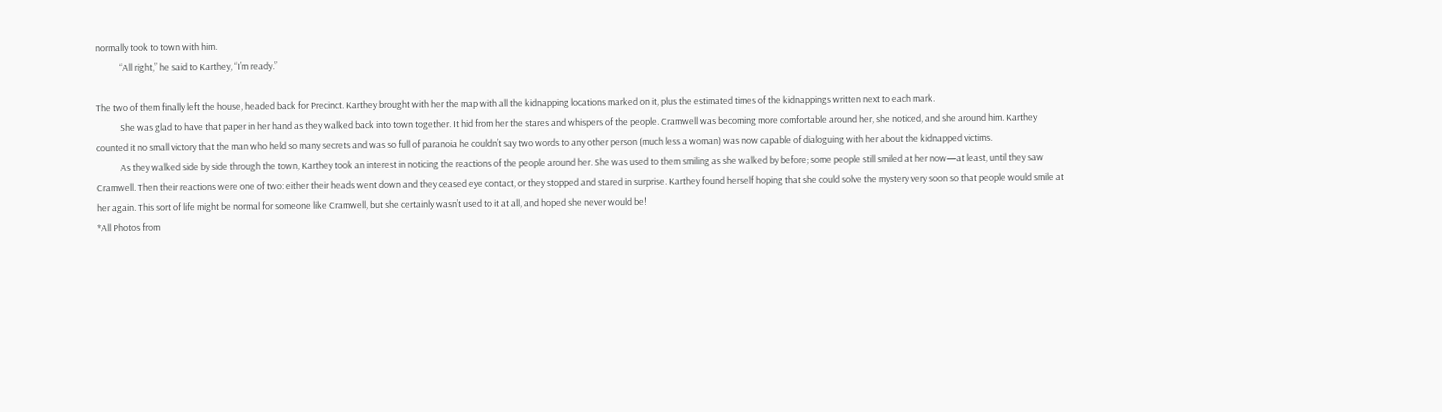normally took to town with him.
            “All right,” he said to Karthey, “I’m ready.”

The two of them finally left the house, headed back for Precinct. Karthey brought with her the map with all the kidnapping locations marked on it, plus the estimated times of the kidnappings written next to each mark.
            She was glad to have that paper in her hand as they walked back into town together. It hid from her the stares and whispers of the people. Cramwell was becoming more comfortable around her, she noticed, and she around him. Karthey counted it no small victory that the man who held so many secrets and was so full of paranoia he couldn’t say two words to any other person (much less a woman) was now capable of dialoguing with her about the kidnapped victims.
            As they walked side by side through the town, Karthey took an interest in noticing the reactions of the people around her. She was used to them smiling as she walked by before; some people still smiled at her now—at least, until they saw Cramwell. Then their reactions were one of two: either their heads went down and they ceased eye contact, or they stopped and stared in surprise. Karthey found herself hoping that she could solve the mystery very soon so that people would smile at her again. This sort of life might be normal for someone like Cramwell, but she certainly wasn’t used to it at all, and hoped she never would be!
*All Photos from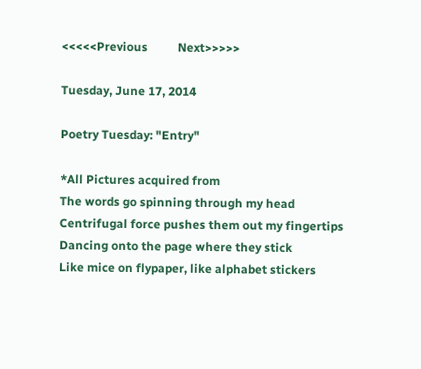<<<<<Previous          Next>>>>>

Tuesday, June 17, 2014

Poetry Tuesday: "Entry"

*All Pictures acquired from
The words go spinning through my head
Centrifugal force pushes them out my fingertips
Dancing onto the page where they stick
Like mice on flypaper, like alphabet stickers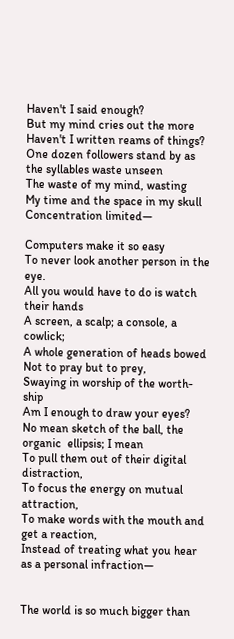Haven't I said enough?
But my mind cries out the more
Haven't I written reams of things?
One dozen followers stand by as the syllables waste unseen
The waste of my mind, wasting
My time and the space in my skull
Concentration limited—

Computers make it so easy
To never look another person in the eye.
All you would have to do is watch their hands
A screen, a scalp; a console, a cowlick;
A whole generation of heads bowed
Not to pray but to prey,
Swaying in worship of the worth-ship
Am I enough to draw your eyes?
No mean sketch of the ball, the organic  ellipsis; I mean
To pull them out of their digital distraction,
To focus the energy on mutual attraction,
To make words with the mouth and get a reaction,
Instead of treating what you hear as a personal infraction—


The world is so much bigger than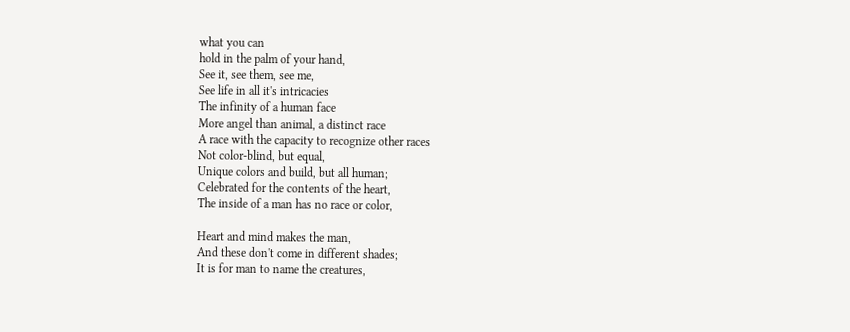what you can
hold in the palm of your hand,
See it, see them, see me,
See life in all it's intricacies
The infinity of a human face
More angel than animal, a distinct race
A race with the capacity to recognize other races
Not color-blind, but equal,
Unique colors and build, but all human;
Celebrated for the contents of the heart,
The inside of a man has no race or color,

Heart and mind makes the man,
And these don't come in different shades;
It is for man to name the creatures,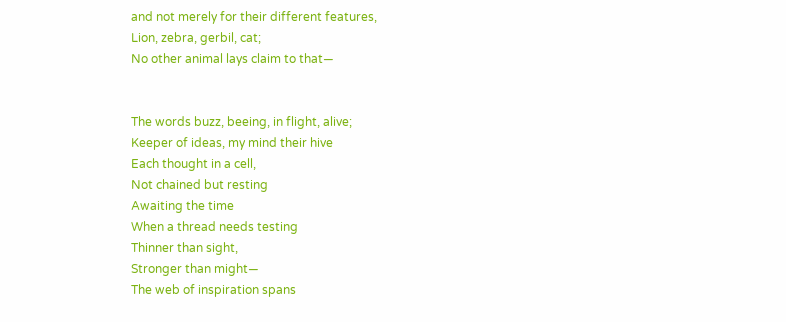and not merely for their different features,
Lion, zebra, gerbil, cat;
No other animal lays claim to that—


The words buzz, beeing, in flight, alive;
Keeper of ideas, my mind their hive
Each thought in a cell,
Not chained but resting
Awaiting the time
When a thread needs testing
Thinner than sight,
Stronger than might—
The web of inspiration spans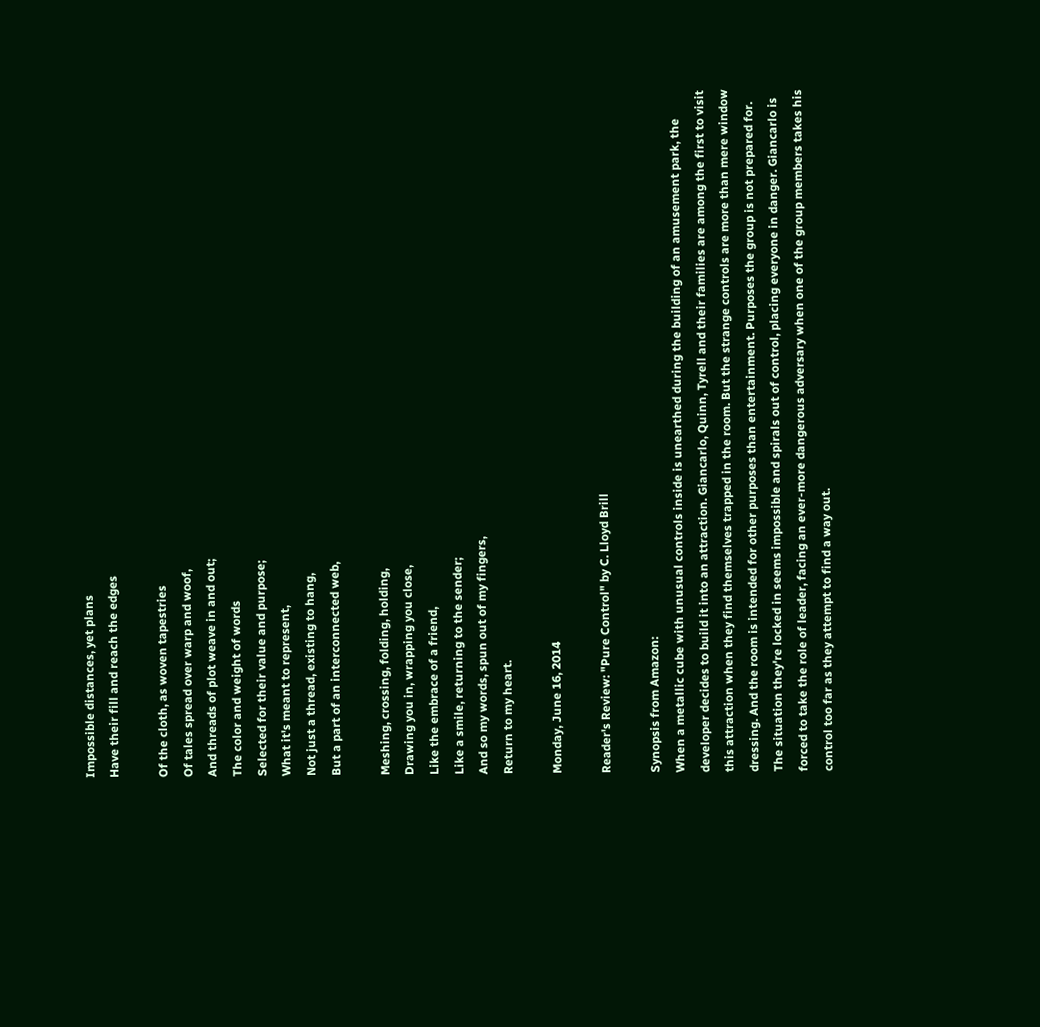Impossible distances, yet plans
Have their fill and reach the edges

Of the cloth, as woven tapestries
Of tales spread over warp and woof,
And threads of plot weave in and out;
The color and weight of words
Selected for their value and purpose;
What it's meant to represent,
Not just a thread, existing to hang,
But a part of an interconnected web,

Meshing, crossing, folding, holding,
Drawing you in, wrapping you close,
Like the embrace of a friend,
Like a smile, returning to the sender;
And so my words, spun out of my fingers,
Return to my heart.

Monday, June 16, 2014

Reader's Review: "Pure Control" by C. Lloyd Brill

Synopsis from Amazon:
When a metallic cube with unusual controls inside is unearthed during the building of an amusement park, the developer decides to build it into an attraction. Giancarlo, Quinn, Tyrell and their families are among the first to visit this attraction when they find themselves trapped in the room. But the strange controls are more than mere window dressing. And the room is intended for other purposes than entertainment. Purposes the group is not prepared for. The situation they're locked in seems impossible and spirals out of control, placing everyone in danger. Giancarlo is forced to take the role of leader, facing an ever-more dangerous adversary when one of the group members takes his control too far as they attempt to find a way out.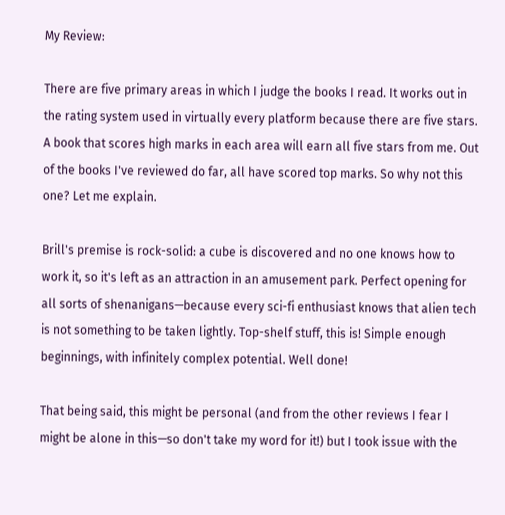My Review:

There are five primary areas in which I judge the books I read. It works out in the rating system used in virtually every platform because there are five stars. A book that scores high marks in each area will earn all five stars from me. Out of the books I've reviewed do far, all have scored top marks. So why not this one? Let me explain.

Brill's premise is rock-solid: a cube is discovered and no one knows how to work it, so it's left as an attraction in an amusement park. Perfect opening for all sorts of shenanigans—because every sci-fi enthusiast knows that alien tech is not something to be taken lightly. Top-shelf stuff, this is! Simple enough beginnings, with infinitely complex potential. Well done!

That being said, this might be personal (and from the other reviews I fear I might be alone in this—so don't take my word for it!) but I took issue with the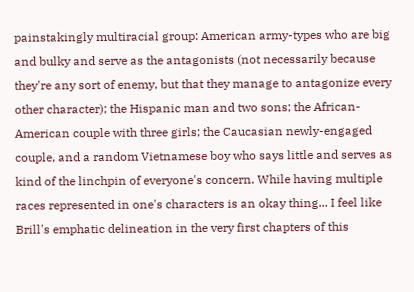painstakingly multiracial group: American army-types who are big and bulky and serve as the antagonists (not necessarily because they're any sort of enemy, but that they manage to antagonize every other character); the Hispanic man and two sons; the African-American couple with three girls; the Caucasian newly-engaged couple, and a random Vietnamese boy who says little and serves as kind of the linchpin of everyone's concern. While having multiple races represented in one's characters is an okay thing... I feel like Brill's emphatic delineation in the very first chapters of this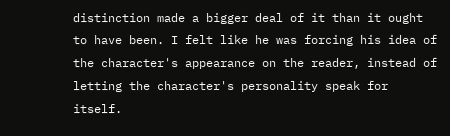distinction made a bigger deal of it than it ought to have been. I felt like he was forcing his idea of the character's appearance on the reader, instead of letting the character's personality speak for itself.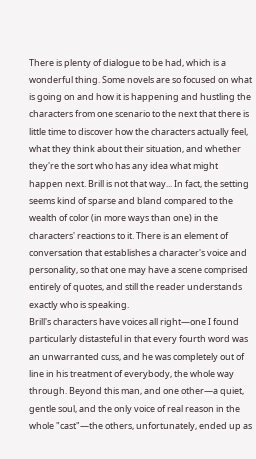There is plenty of dialogue to be had, which is a wonderful thing. Some novels are so focused on what is going on and how it is happening and hustling the characters from one scenario to the next that there is little time to discover how the characters actually feel, what they think about their situation, and whether they're the sort who has any idea what might happen next. Brill is not that way... In fact, the setting seems kind of sparse and bland compared to the wealth of color (in more ways than one) in the characters' reactions to it. There is an element of conversation that establishes a character's voice and personality, so that one may have a scene comprised entirely of quotes, and still the reader understands exactly who is speaking.
Brill's characters have voices all right—one I found particularly distasteful in that every fourth word was an unwarranted cuss, and he was completely out of line in his treatment of everybody, the whole way through. Beyond this man, and one other—a quiet, gentle soul, and the only voice of real reason in the whole "cast"—the others, unfortunately, ended up as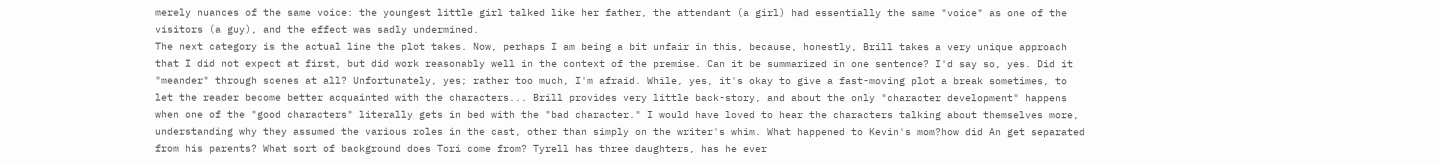merely nuances of the same voice: the youngest little girl talked like her father, the attendant (a girl) had essentially the same "voice" as one of the visitors (a guy), and the effect was sadly undermined.
The next category is the actual line the plot takes. Now, perhaps I am being a bit unfair in this, because, honestly, Brill takes a very unique approach that I did not expect at first, but did work reasonably well in the context of the premise. Can it be summarized in one sentence? I'd say so, yes. Did it "meander" through scenes at all? Unfortunately, yes; rather too much, I'm afraid. While, yes, it's okay to give a fast-moving plot a break sometimes, to let the reader become better acquainted with the characters... Brill provides very little back-story, and about the only "character development" happens when one of the "good characters" literally gets in bed with the "bad character." I would have loved to hear the characters talking about themselves more, understanding why they assumed the various roles in the cast, other than simply on the writer's whim. What happened to Kevin's mom?how did An get separated from his parents? What sort of background does Tori come from? Tyrell has three daughters, has he ever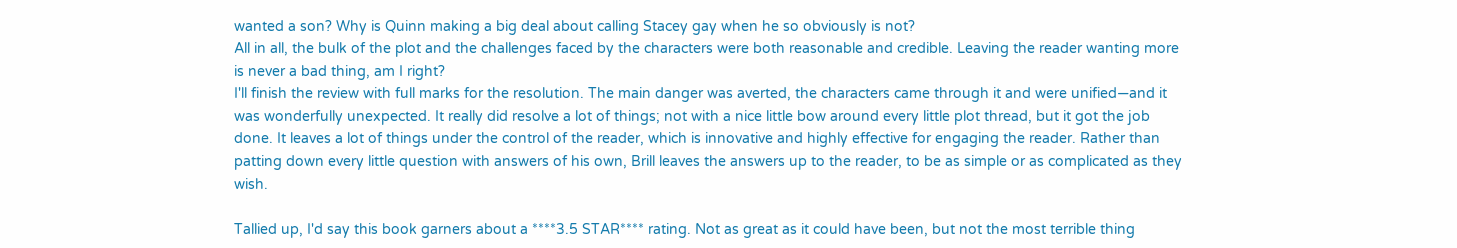wanted a son? Why is Quinn making a big deal about calling Stacey gay when he so obviously is not?
All in all, the bulk of the plot and the challenges faced by the characters were both reasonable and credible. Leaving the reader wanting more is never a bad thing, am I right?
I'll finish the review with full marks for the resolution. The main danger was averted, the characters came through it and were unified—and it was wonderfully unexpected. It really did resolve a lot of things; not with a nice little bow around every little plot thread, but it got the job done. It leaves a lot of things under the control of the reader, which is innovative and highly effective for engaging the reader. Rather than patting down every little question with answers of his own, Brill leaves the answers up to the reader, to be as simple or as complicated as they wish.

Tallied up, I'd say this book garners about a ****3.5 STAR**** rating. Not as great as it could have been, but not the most terrible thing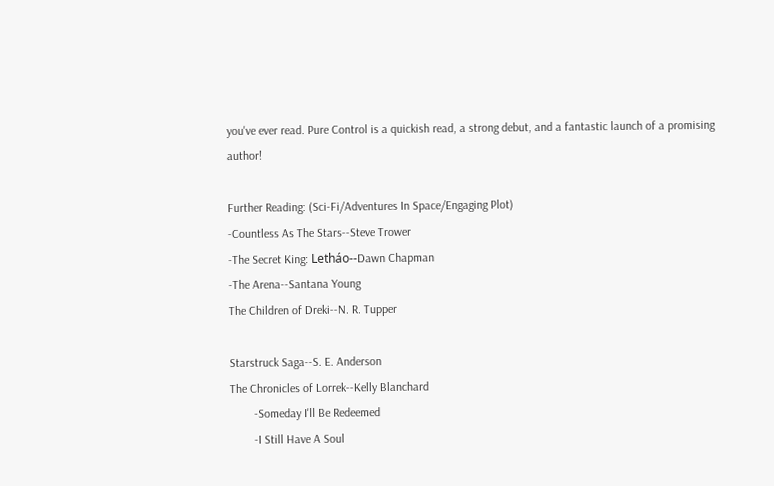you've ever read. Pure Control is a quickish read, a strong debut, and a fantastic launch of a promising author!

Further Reading: (Sci-Fi/Adventures In Space/Engaging Plot)
-Countless As The Stars--Steve Trower
-The Secret King: Letháo--Dawn Chapman
-The Arena--Santana Young
The Children of Dreki--N. R. Tupper

Starstruck Saga--S. E. Anderson
The Chronicles of Lorrek--Kelly Blanchard
        -Someday I'll Be Redeemed
        -I Still Have A Soul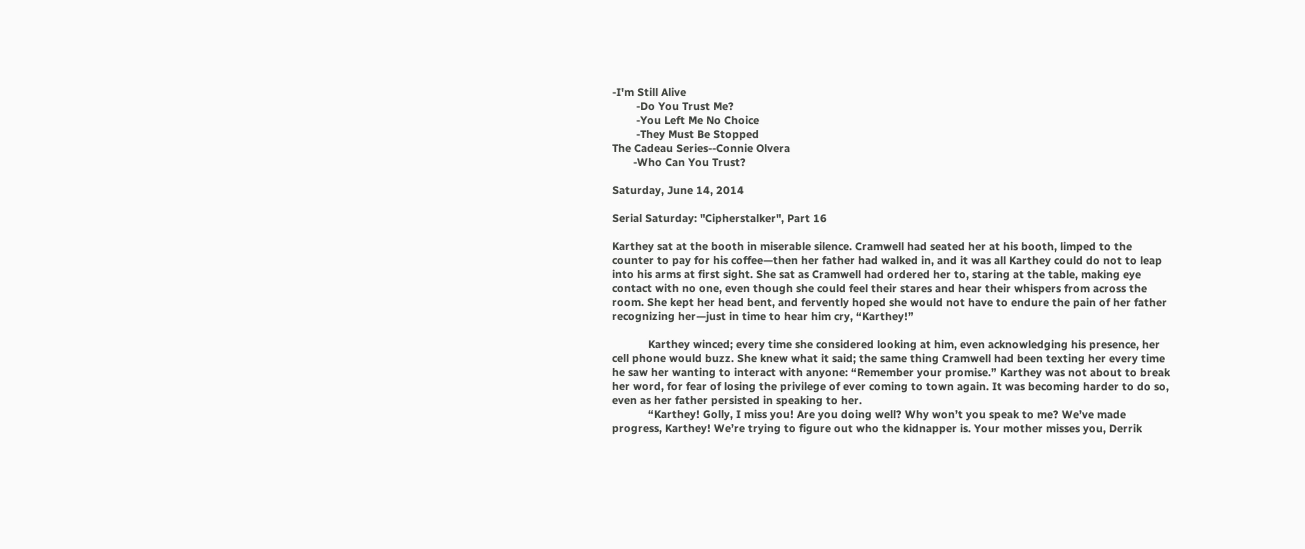-I'm Still Alive
        -Do You Trust Me?
        -You Left Me No Choice
        -They Must Be Stopped
The Cadeau Series--Connie Olvera
       -Who Can You Trust?

Saturday, June 14, 2014

Serial Saturday: "Cipherstalker", Part 16

Karthey sat at the booth in miserable silence. Cramwell had seated her at his booth, limped to the counter to pay for his coffee—then her father had walked in, and it was all Karthey could do not to leap into his arms at first sight. She sat as Cramwell had ordered her to, staring at the table, making eye contact with no one, even though she could feel their stares and hear their whispers from across the room. She kept her head bent, and fervently hoped she would not have to endure the pain of her father recognizing her—just in time to hear him cry, “Karthey!”

            Karthey winced; every time she considered looking at him, even acknowledging his presence, her cell phone would buzz. She knew what it said; the same thing Cramwell had been texting her every time he saw her wanting to interact with anyone: “Remember your promise.” Karthey was not about to break her word, for fear of losing the privilege of ever coming to town again. It was becoming harder to do so, even as her father persisted in speaking to her.
            “Karthey! Golly, I miss you! Are you doing well? Why won’t you speak to me? We’ve made progress, Karthey! We’re trying to figure out who the kidnapper is. Your mother misses you, Derrik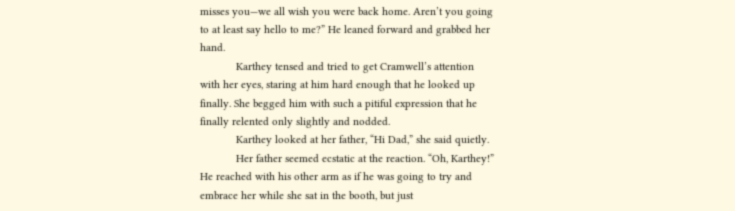misses you—we all wish you were back home. Aren’t you going to at least say hello to me?” He leaned forward and grabbed her hand.
            Karthey tensed and tried to get Cramwell’s attention with her eyes, staring at him hard enough that he looked up finally. She begged him with such a pitiful expression that he finally relented only slightly and nodded.
            Karthey looked at her father, “Hi Dad,” she said quietly.
            Her father seemed ecstatic at the reaction. “Oh, Karthey!” He reached with his other arm as if he was going to try and embrace her while she sat in the booth, but just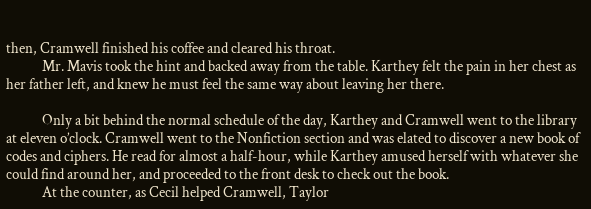then, Cramwell finished his coffee and cleared his throat.
            Mr. Mavis took the hint and backed away from the table. Karthey felt the pain in her chest as her father left, and knew he must feel the same way about leaving her there.

            Only a bit behind the normal schedule of the day, Karthey and Cramwell went to the library at eleven o’clock. Cramwell went to the Nonfiction section and was elated to discover a new book of codes and ciphers. He read for almost a half-hour, while Karthey amused herself with whatever she could find around her, and proceeded to the front desk to check out the book.
            At the counter, as Cecil helped Cramwell, Taylor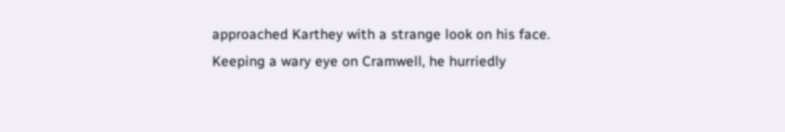approached Karthey with a strange look on his face. Keeping a wary eye on Cramwell, he hurriedly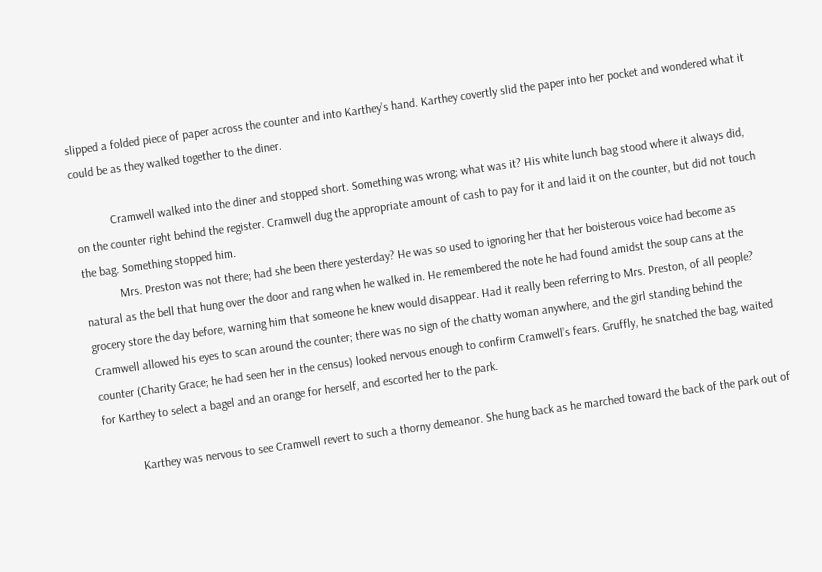slipped a folded piece of paper across the counter and into Karthey’s hand. Karthey covertly slid the paper into her pocket and wondered what it could be as they walked together to the diner.

            Cramwell walked into the diner and stopped short. Something was wrong; what was it? His white lunch bag stood where it always did, on the counter right behind the register. Cramwell dug the appropriate amount of cash to pay for it and laid it on the counter, but did not touch the bag. Something stopped him.
            Mrs. Preston was not there; had she been there yesterday? He was so used to ignoring her that her boisterous voice had become as natural as the bell that hung over the door and rang when he walked in. He remembered the note he had found amidst the soup cans at the grocery store the day before, warning him that someone he knew would disappear. Had it really been referring to Mrs. Preston, of all people? Cramwell allowed his eyes to scan around the counter; there was no sign of the chatty woman anywhere, and the girl standing behind the counter (Charity Grace; he had seen her in the census) looked nervous enough to confirm Cramwell’s fears. Gruffly, he snatched the bag, waited for Karthey to select a bagel and an orange for herself, and escorted her to the park.

            Karthey was nervous to see Cramwell revert to such a thorny demeanor. She hung back as he marched toward the back of the park out of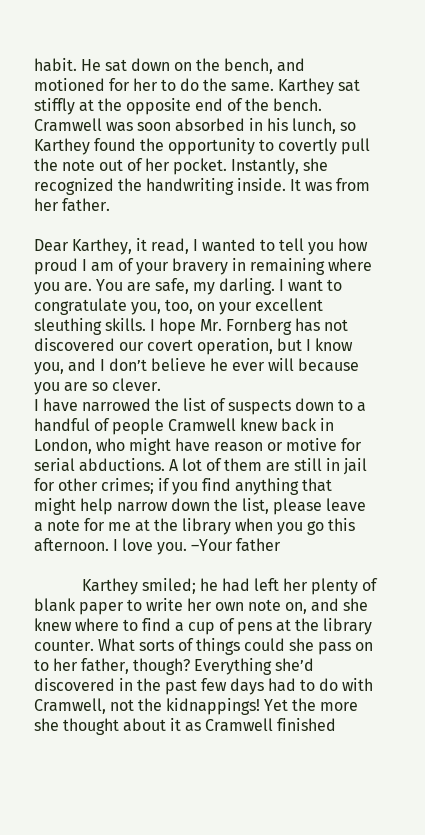habit. He sat down on the bench, and motioned for her to do the same. Karthey sat stiffly at the opposite end of the bench. Cramwell was soon absorbed in his lunch, so Karthey found the opportunity to covertly pull the note out of her pocket. Instantly, she recognized the handwriting inside. It was from her father.

Dear Karthey, it read, I wanted to tell you how proud I am of your bravery in remaining where you are. You are safe, my darling. I want to congratulate you, too, on your excellent sleuthing skills. I hope Mr. Fornberg has not discovered our covert operation, but I know you, and I don’t believe he ever will because you are so clever.
I have narrowed the list of suspects down to a handful of people Cramwell knew back in London, who might have reason or motive for serial abductions. A lot of them are still in jail for other crimes; if you find anything that might help narrow down the list, please leave a note for me at the library when you go this afternoon. I love you. –Your father

            Karthey smiled; he had left her plenty of blank paper to write her own note on, and she knew where to find a cup of pens at the library counter. What sorts of things could she pass on to her father, though? Everything she’d discovered in the past few days had to do with Cramwell, not the kidnappings! Yet the more she thought about it as Cramwell finished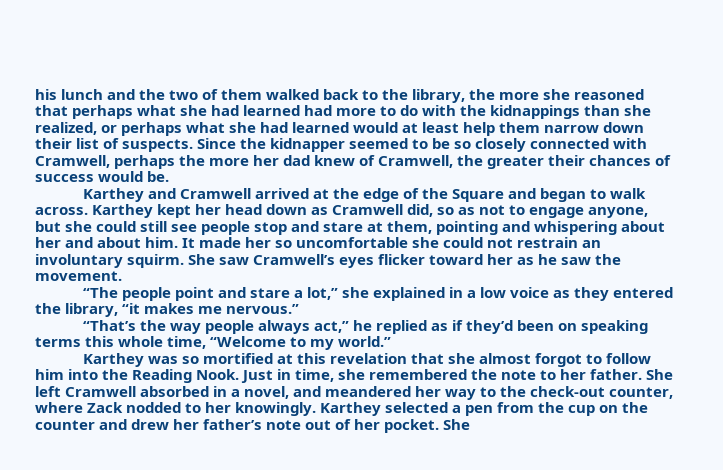his lunch and the two of them walked back to the library, the more she reasoned that perhaps what she had learned had more to do with the kidnappings than she realized, or perhaps what she had learned would at least help them narrow down their list of suspects. Since the kidnapper seemed to be so closely connected with Cramwell, perhaps the more her dad knew of Cramwell, the greater their chances of success would be.
            Karthey and Cramwell arrived at the edge of the Square and began to walk across. Karthey kept her head down as Cramwell did, so as not to engage anyone, but she could still see people stop and stare at them, pointing and whispering about her and about him. It made her so uncomfortable she could not restrain an involuntary squirm. She saw Cramwell’s eyes flicker toward her as he saw the movement.
            “The people point and stare a lot,” she explained in a low voice as they entered the library, “it makes me nervous.”
            “That’s the way people always act,” he replied as if they’d been on speaking terms this whole time, “Welcome to my world.”
            Karthey was so mortified at this revelation that she almost forgot to follow him into the Reading Nook. Just in time, she remembered the note to her father. She left Cramwell absorbed in a novel, and meandered her way to the check-out counter, where Zack nodded to her knowingly. Karthey selected a pen from the cup on the counter and drew her father’s note out of her pocket. She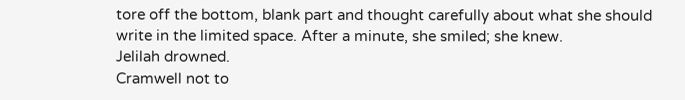tore off the bottom, blank part and thought carefully about what she should write in the limited space. After a minute, she smiled; she knew.
Jelilah drowned.
Cramwell not to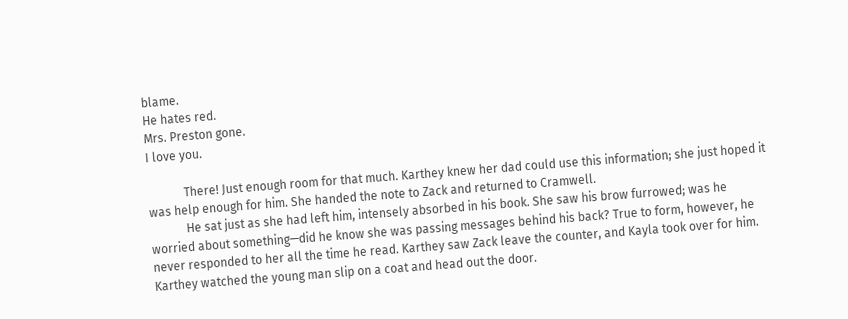blame.
He hates red.
Mrs. Preston gone.
I love you.

            There! Just enough room for that much. Karthey knew her dad could use this information; she just hoped it was help enough for him. She handed the note to Zack and returned to Cramwell.
            He sat just as she had left him, intensely absorbed in his book. She saw his brow furrowed; was he worried about something—did he know she was passing messages behind his back? True to form, however, he never responded to her all the time he read. Karthey saw Zack leave the counter, and Kayla took over for him. Karthey watched the young man slip on a coat and head out the door.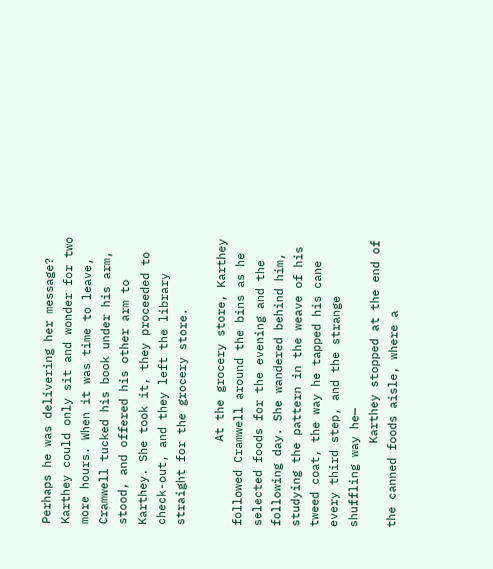Perhaps he was delivering her message? Karthey could only sit and wonder for two more hours. When it was time to leave, Cramwell tucked his book under his arm, stood, and offered his other arm to Karthey. She took it, they proceeded to check-out, and they left the library straight for the grocery store.

            At the grocery store, Karthey followed Cramwell around the bins as he selected foods for the evening and the following day. She wandered behind him, studying the pattern in the weave of his tweed coat, the way he tapped his cane every third step, and the strange shuffling way he—
            Karthey stopped at the end of the canned foods aisle, where a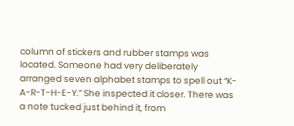column of stickers and rubber stamps was located. Someone had very deliberately arranged seven alphabet stamps to spell out “K-A-R-T-H-E-Y.” She inspected it closer. There was a note tucked just behind it, from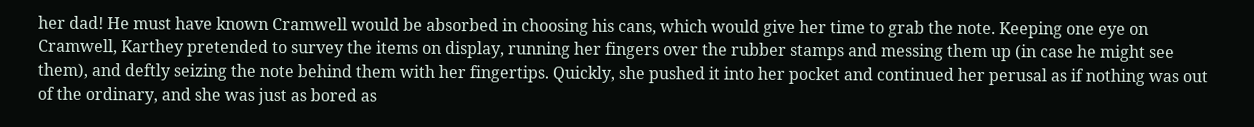her dad! He must have known Cramwell would be absorbed in choosing his cans, which would give her time to grab the note. Keeping one eye on Cramwell, Karthey pretended to survey the items on display, running her fingers over the rubber stamps and messing them up (in case he might see them), and deftly seizing the note behind them with her fingertips. Quickly, she pushed it into her pocket and continued her perusal as if nothing was out of the ordinary, and she was just as bored as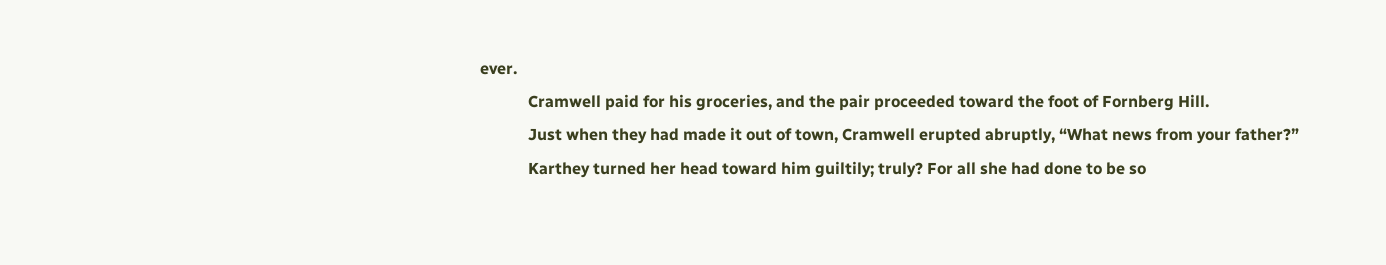ever.
            Cramwell paid for his groceries, and the pair proceeded toward the foot of Fornberg Hill.
            Just when they had made it out of town, Cramwell erupted abruptly, “What news from your father?”
            Karthey turned her head toward him guiltily; truly? For all she had done to be so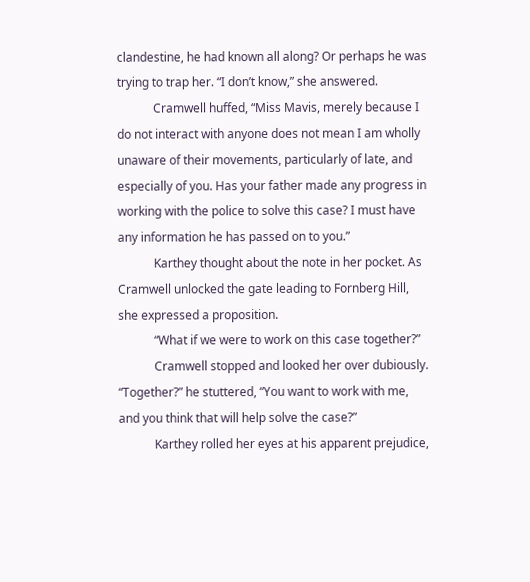clandestine, he had known all along? Or perhaps he was trying to trap her. “I don’t know,” she answered.
            Cramwell huffed, “Miss Mavis, merely because I do not interact with anyone does not mean I am wholly unaware of their movements, particularly of late, and especially of you. Has your father made any progress in working with the police to solve this case? I must have any information he has passed on to you.”
            Karthey thought about the note in her pocket. As Cramwell unlocked the gate leading to Fornberg Hill, she expressed a proposition.
            “What if we were to work on this case together?”
            Cramwell stopped and looked her over dubiously. “Together?” he stuttered, “You want to work with me, and you think that will help solve the case?”
            Karthey rolled her eyes at his apparent prejudice,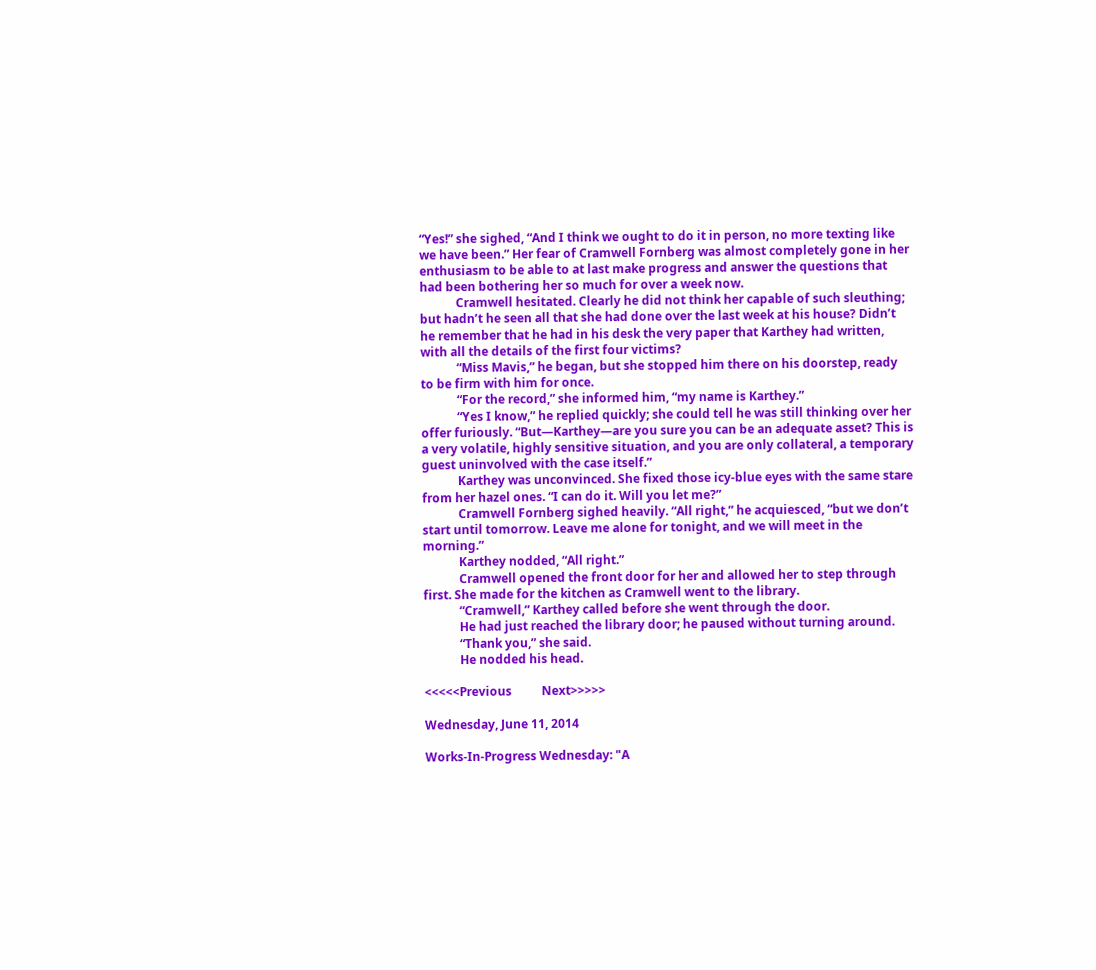“Yes!” she sighed, “And I think we ought to do it in person, no more texting like we have been.” Her fear of Cramwell Fornberg was almost completely gone in her enthusiasm to be able to at last make progress and answer the questions that had been bothering her so much for over a week now.
            Cramwell hesitated. Clearly he did not think her capable of such sleuthing; but hadn’t he seen all that she had done over the last week at his house? Didn’t he remember that he had in his desk the very paper that Karthey had written, with all the details of the first four victims?
            “Miss Mavis,” he began, but she stopped him there on his doorstep, ready to be firm with him for once.
            “For the record,” she informed him, “my name is Karthey.”
            “Yes I know,” he replied quickly; she could tell he was still thinking over her offer furiously. “But—Karthey—are you sure you can be an adequate asset? This is a very volatile, highly sensitive situation, and you are only collateral, a temporary guest uninvolved with the case itself.”
            Karthey was unconvinced. She fixed those icy-blue eyes with the same stare from her hazel ones. “I can do it. Will you let me?”
            Cramwell Fornberg sighed heavily. “All right,” he acquiesced, “but we don’t start until tomorrow. Leave me alone for tonight, and we will meet in the morning.”
            Karthey nodded, “All right.”
            Cramwell opened the front door for her and allowed her to step through first. She made for the kitchen as Cramwell went to the library.
            “Cramwell,” Karthey called before she went through the door.
            He had just reached the library door; he paused without turning around.
            “Thank you,” she said.
            He nodded his head.

<<<<<Previous          Next>>>>>

Wednesday, June 11, 2014

Works-In-Progress Wednesday: "A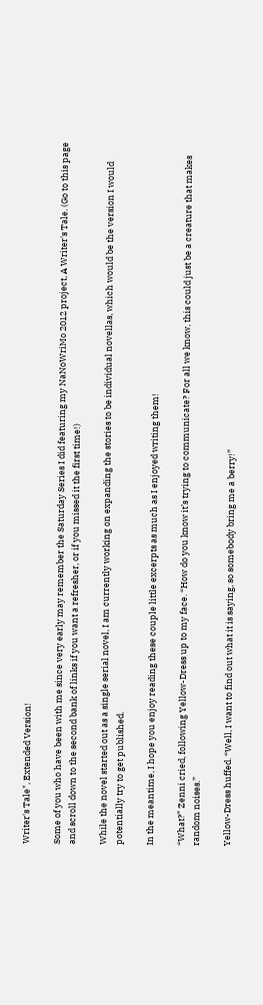Writer's Tale", Extended Version!

Some of you who have been with me since very early may remember the Saturday Series I did featuring my NaNoWriMo 2012 project, A Writer's Tale. (Go to this page and scroll down to the second bank of links if you want a refresher, or if you missed it the first time!)

While the novel started out as a single serial novel, I am currently working on expanding the stories to be individual novellas, which would be the version I would potentially try to get published.

In the meantime, I hope you enjoy reading these couple little excerpts as much as I enjoyed writing them!

“What?” Zenni cried, following Yellow-Dress up to my face. “How do you know it’s trying to communicate? For all we know, this could just be a creature that makes random noises.”

Yellow-Dress huffed. “Well, I want to find out what it is saying, so somebody bring me a berry!”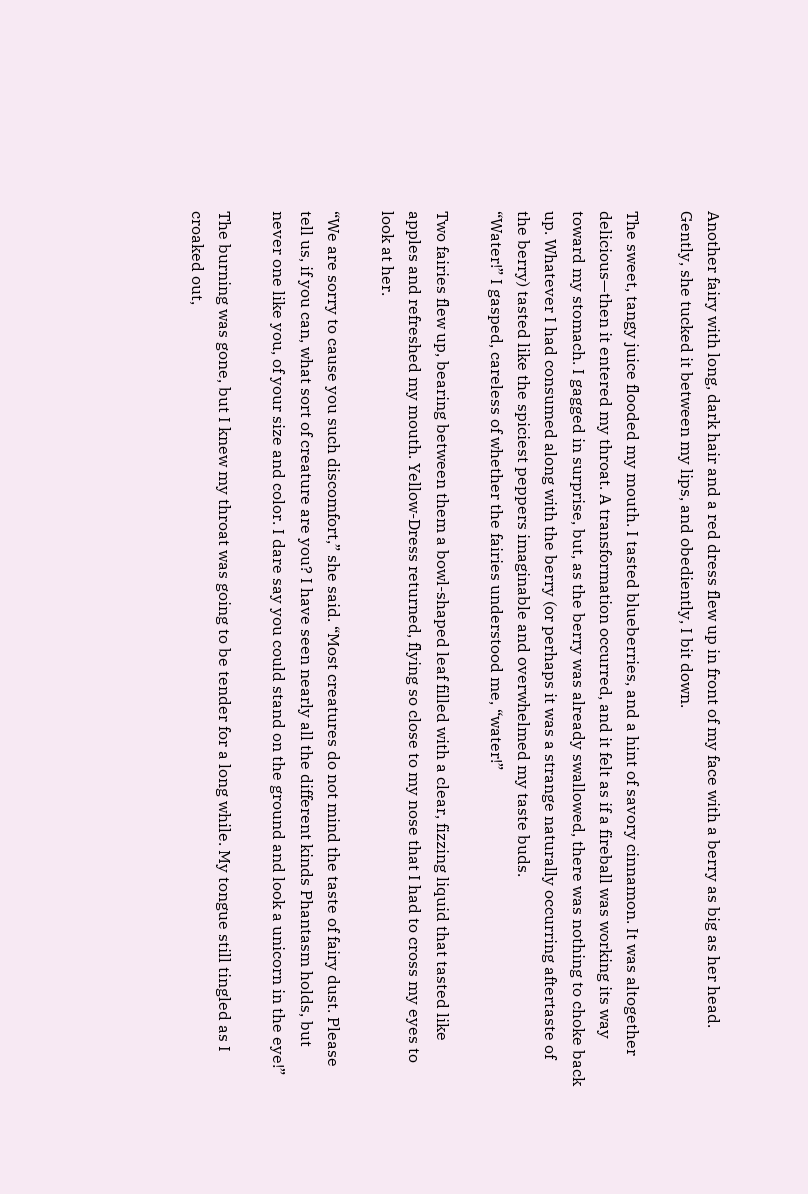Another fairy with long, dark hair and a red dress flew up in front of my face with a berry as big as her head. Gently, she tucked it between my lips, and obediently, I bit down.

The sweet, tangy juice flooded my mouth. I tasted blueberries, and a hint of savory cinnamon. It was altogether delicious—then it entered my throat. A transformation occurred, and it felt as if a fireball was working its way toward my stomach. I gagged in surprise, but, as the berry was already swallowed, there was nothing to choke back up. Whatever I had consumed along with the berry (or perhaps it was a strange naturally occurring aftertaste of the berry) tasted like the spiciest peppers imaginable and overwhelmed my taste buds.
“Water!” I gasped, careless of whether the fairies understood me, “water!”

Two fairies flew up, bearing between them a bowl-shaped leaf filled with a clear, fizzing liquid that tasted like apples and refreshed my mouth. Yellow-Dress returned, flying so close to my nose that I had to cross my eyes to look at her.

“We are sorry to cause you such discomfort,” she said. “Most creatures do not mind the taste of fairy dust. Please tell us, if you can, what sort of creature are you? I have seen nearly all the different kinds Phantasm holds, but never one like you, of your size and color. I dare say you could stand on the ground and look a unicorn in the eye!”

The burning was gone, but I knew my throat was going to be tender for a long while. My tongue still tingled as I croaked out,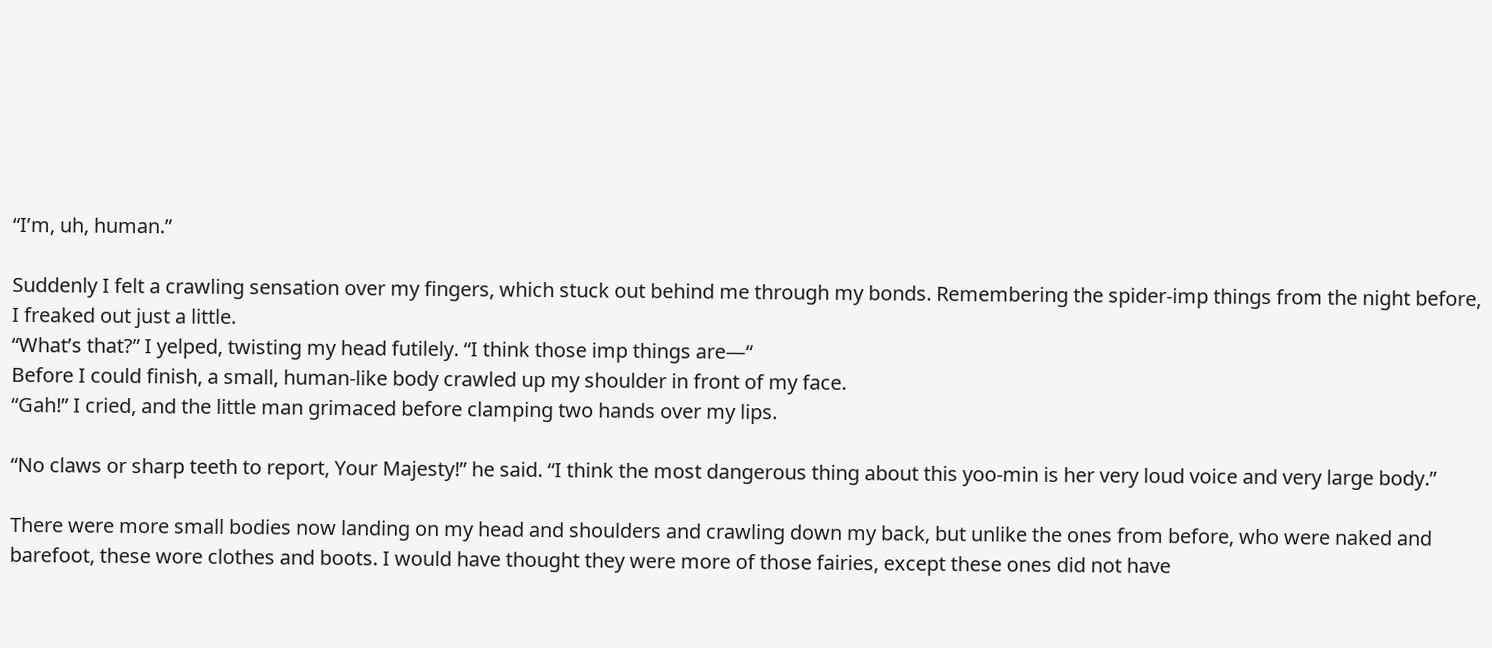“I’m, uh, human.”

Suddenly I felt a crawling sensation over my fingers, which stuck out behind me through my bonds. Remembering the spider-imp things from the night before, I freaked out just a little.
“What’s that?” I yelped, twisting my head futilely. “I think those imp things are—“
Before I could finish, a small, human-like body crawled up my shoulder in front of my face.
“Gah!” I cried, and the little man grimaced before clamping two hands over my lips.

“No claws or sharp teeth to report, Your Majesty!” he said. “I think the most dangerous thing about this yoo-min is her very loud voice and very large body.”

There were more small bodies now landing on my head and shoulders and crawling down my back, but unlike the ones from before, who were naked and barefoot, these wore clothes and boots. I would have thought they were more of those fairies, except these ones did not have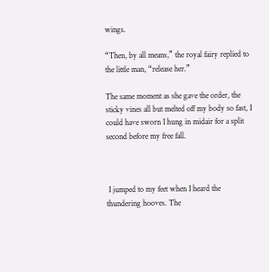wings.

“Then, by all means,” the royal fairy replied to the little man, “release her.”

The same moment as she gave the order, the sticky vines all but melted off my body so fast, I could have sworn I hung in midair for a split second before my free fall.



 I jumped to my feet when I heard the thundering hooves. The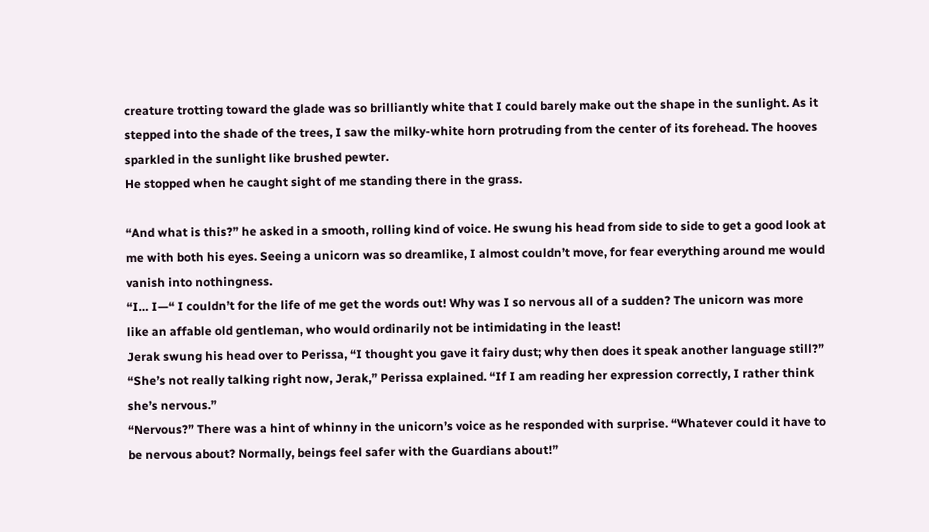creature trotting toward the glade was so brilliantly white that I could barely make out the shape in the sunlight. As it stepped into the shade of the trees, I saw the milky-white horn protruding from the center of its forehead. The hooves sparkled in the sunlight like brushed pewter.
He stopped when he caught sight of me standing there in the grass.

“And what is this?” he asked in a smooth, rolling kind of voice. He swung his head from side to side to get a good look at me with both his eyes. Seeing a unicorn was so dreamlike, I almost couldn’t move, for fear everything around me would vanish into nothingness.
“I… I—“ I couldn’t for the life of me get the words out! Why was I so nervous all of a sudden? The unicorn was more like an affable old gentleman, who would ordinarily not be intimidating in the least!
Jerak swung his head over to Perissa, “I thought you gave it fairy dust; why then does it speak another language still?”
“She’s not really talking right now, Jerak,” Perissa explained. “If I am reading her expression correctly, I rather think she’s nervous.”
“Nervous?” There was a hint of whinny in the unicorn’s voice as he responded with surprise. “Whatever could it have to be nervous about? Normally, beings feel safer with the Guardians about!”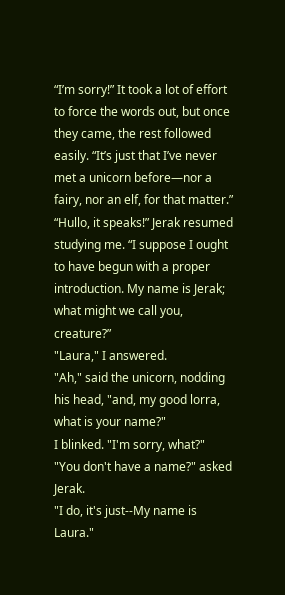“I’m sorry!” It took a lot of effort to force the words out, but once they came, the rest followed easily. “It’s just that I’ve never met a unicorn before—nor a fairy, nor an elf, for that matter.”
“Hullo, it speaks!” Jerak resumed studying me. “I suppose I ought to have begun with a proper introduction. My name is Jerak; what might we call you, creature?”
"Laura," I answered.
"Ah," said the unicorn, nodding his head, "and, my good lorra, what is your name?"
I blinked. "I'm sorry, what?"
"You don't have a name?" asked Jerak.
"I do, it's just--My name is Laura."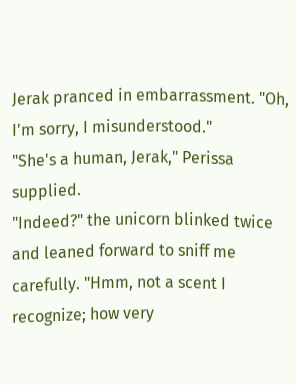Jerak pranced in embarrassment. "Oh, I'm sorry, I misunderstood."
"She's a human, Jerak," Perissa supplied.
"Indeed?" the unicorn blinked twice and leaned forward to sniff me carefully. "Hmm, not a scent I recognize; how very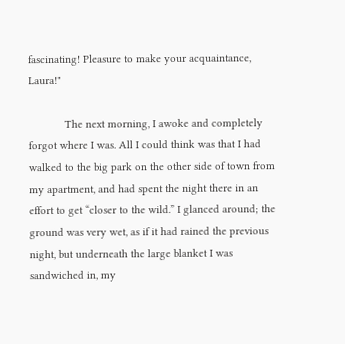fascinating! Pleasure to make your acquaintance, Laura!"

            The next morning, I awoke and completely forgot where I was. All I could think was that I had walked to the big park on the other side of town from my apartment, and had spent the night there in an effort to get “closer to the wild.” I glanced around; the ground was very wet, as if it had rained the previous night, but underneath the large blanket I was sandwiched in, my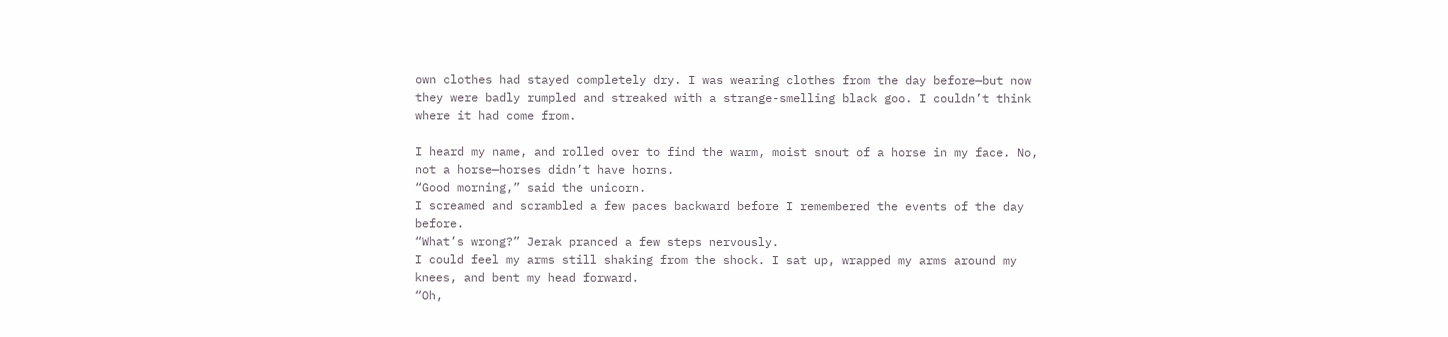own clothes had stayed completely dry. I was wearing clothes from the day before—but now they were badly rumpled and streaked with a strange-smelling black goo. I couldn’t think where it had come from.

I heard my name, and rolled over to find the warm, moist snout of a horse in my face. No, not a horse—horses didn’t have horns.
“Good morning,” said the unicorn.
I screamed and scrambled a few paces backward before I remembered the events of the day before.
“What’s wrong?” Jerak pranced a few steps nervously.
I could feel my arms still shaking from the shock. I sat up, wrapped my arms around my knees, and bent my head forward.
“Oh,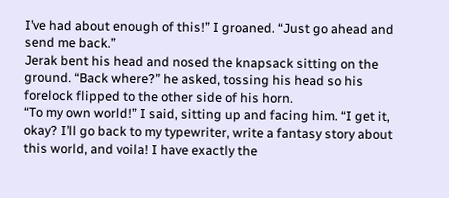I’ve had about enough of this!” I groaned. “Just go ahead and send me back.”
Jerak bent his head and nosed the knapsack sitting on the ground. “Back where?” he asked, tossing his head so his forelock flipped to the other side of his horn.
“To my own world!” I said, sitting up and facing him. “I get it, okay? I’ll go back to my typewriter, write a fantasy story about this world, and voila! I have exactly the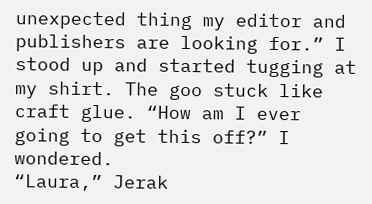unexpected thing my editor and publishers are looking for.” I stood up and started tugging at my shirt. The goo stuck like craft glue. “How am I ever going to get this off?” I wondered.
“Laura,” Jerak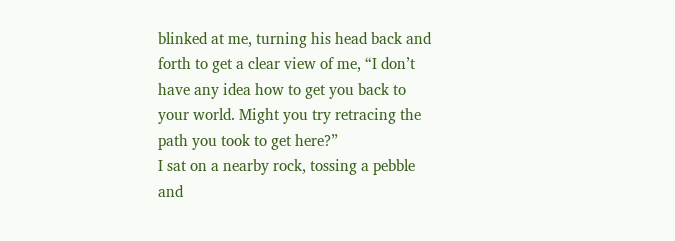blinked at me, turning his head back and forth to get a clear view of me, “I don’t have any idea how to get you back to your world. Might you try retracing the path you took to get here?”
I sat on a nearby rock, tossing a pebble and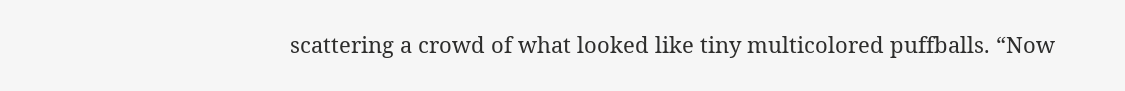scattering a crowd of what looked like tiny multicolored puffballs. “Now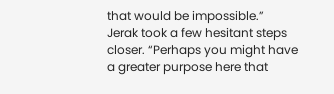that would be impossible.”
Jerak took a few hesitant steps closer. “Perhaps you might have a greater purpose here that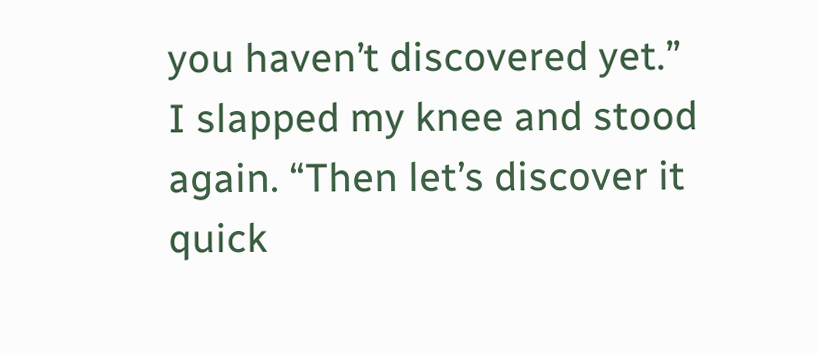you haven’t discovered yet.”
I slapped my knee and stood again. “Then let’s discover it quick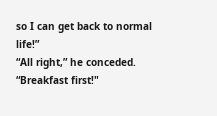so I can get back to normal life!”
“All right,” he conceded. “Breakfast first!"